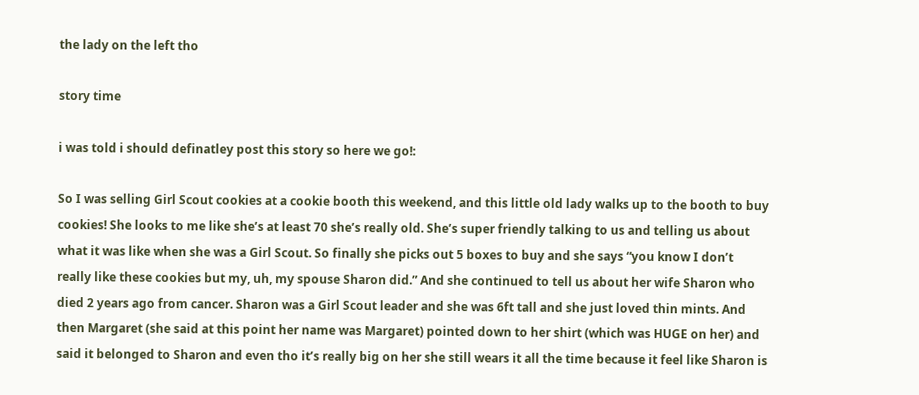the lady on the left tho

story time

i was told i should definatley post this story so here we go!:

So I was selling Girl Scout cookies at a cookie booth this weekend, and this little old lady walks up to the booth to buy cookies! She looks to me like she’s at least 70 she’s really old. She’s super friendly talking to us and telling us about what it was like when she was a Girl Scout. So finally she picks out 5 boxes to buy and she says “you know I don’t really like these cookies but my, uh, my spouse Sharon did.” And she continued to tell us about her wife Sharon who died 2 years ago from cancer. Sharon was a Girl Scout leader and she was 6ft tall and she just loved thin mints. And then Margaret (she said at this point her name was Margaret) pointed down to her shirt (which was HUGE on her) and said it belonged to Sharon and even tho it’s really big on her she still wears it all the time because it feel like Sharon is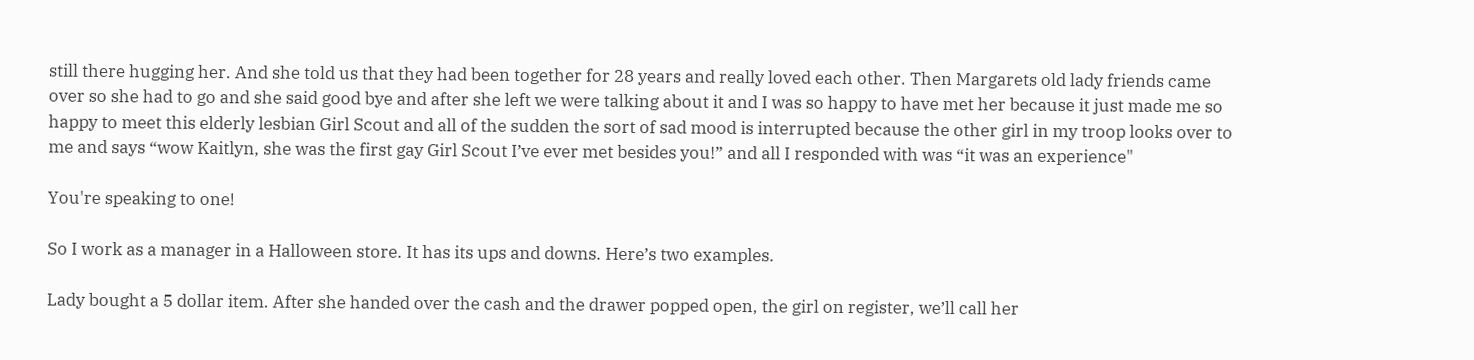still there hugging her. And she told us that they had been together for 28 years and really loved each other. Then Margarets old lady friends came over so she had to go and she said good bye and after she left we were talking about it and I was so happy to have met her because it just made me so happy to meet this elderly lesbian Girl Scout and all of the sudden the sort of sad mood is interrupted because the other girl in my troop looks over to me and says “wow Kaitlyn, she was the first gay Girl Scout I’ve ever met besides you!” and all I responded with was “it was an experience"

You're speaking to one!

So I work as a manager in a Halloween store. It has its ups and downs. Here’s two examples.

Lady bought a 5 dollar item. After she handed over the cash and the drawer popped open, the girl on register, we’ll call her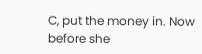C, put the money in. Now before she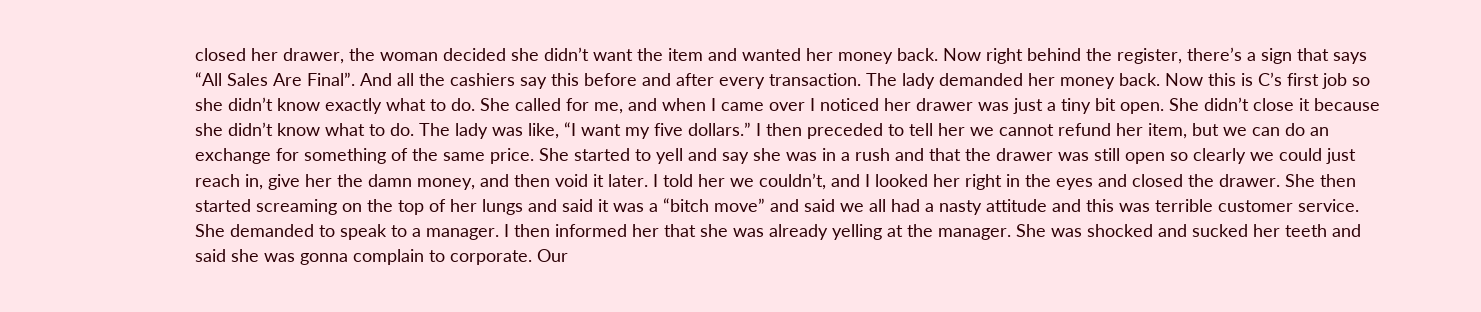closed her drawer, the woman decided she didn’t want the item and wanted her money back. Now right behind the register, there’s a sign that says “All Sales Are Final”. And all the cashiers say this before and after every transaction. The lady demanded her money back. Now this is C’s first job so she didn’t know exactly what to do. She called for me, and when I came over I noticed her drawer was just a tiny bit open. She didn’t close it because she didn’t know what to do. The lady was like, “I want my five dollars.” I then preceded to tell her we cannot refund her item, but we can do an exchange for something of the same price. She started to yell and say she was in a rush and that the drawer was still open so clearly we could just reach in, give her the damn money, and then void it later. I told her we couldn’t, and I looked her right in the eyes and closed the drawer. She then started screaming on the top of her lungs and said it was a “bitch move” and said we all had a nasty attitude and this was terrible customer service. She demanded to speak to a manager. I then informed her that she was already yelling at the manager. She was shocked and sucked her teeth and said she was gonna complain to corporate. Our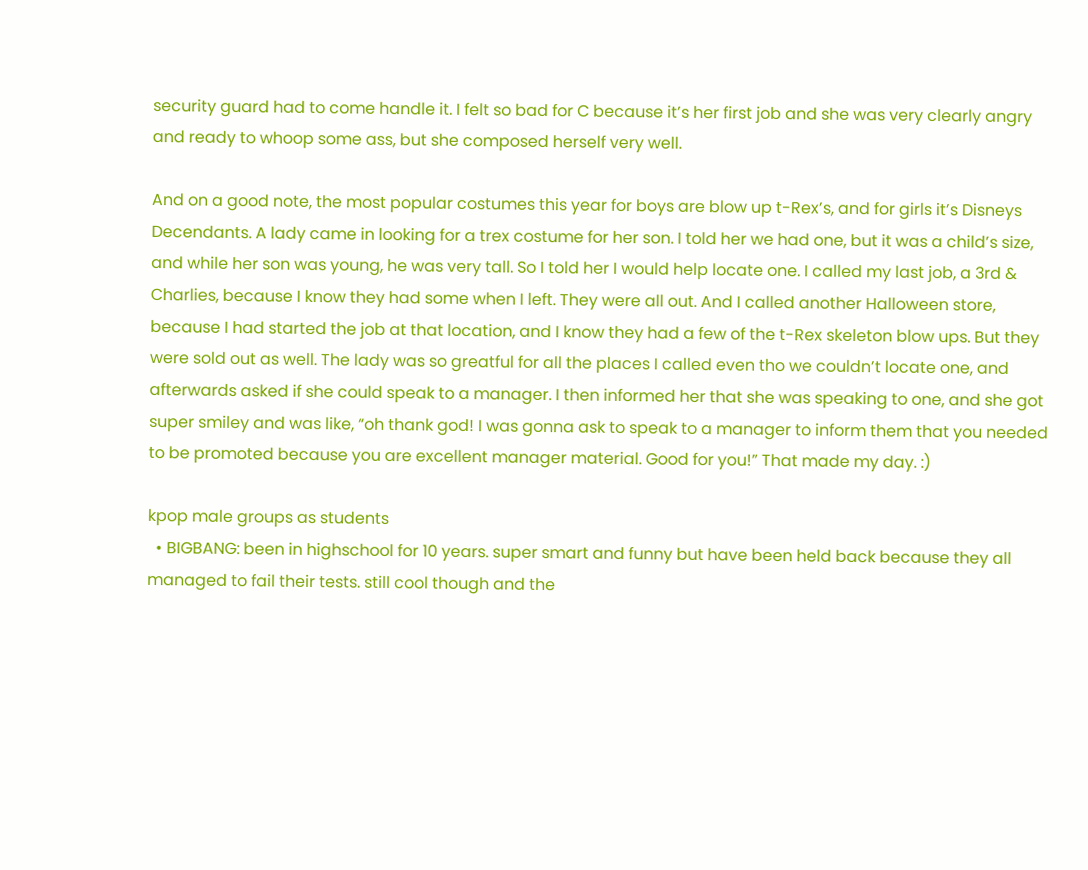security guard had to come handle it. I felt so bad for C because it’s her first job and she was very clearly angry and ready to whoop some ass, but she composed herself very well.

And on a good note, the most popular costumes this year for boys are blow up t-Rex’s, and for girls it’s Disneys Decendants. A lady came in looking for a trex costume for her son. I told her we had one, but it was a child’s size, and while her son was young, he was very tall. So I told her I would help locate one. I called my last job, a 3rd & Charlies, because I know they had some when I left. They were all out. And I called another Halloween store, because I had started the job at that location, and I know they had a few of the t-Rex skeleton blow ups. But they were sold out as well. The lady was so greatful for all the places I called even tho we couldn’t locate one, and afterwards asked if she could speak to a manager. I then informed her that she was speaking to one, and she got super smiley and was like, “oh thank god! I was gonna ask to speak to a manager to inform them that you needed to be promoted because you are excellent manager material. Good for you!” That made my day. :)

kpop male groups as students
  • BIGBANG: been in highschool for 10 years. super smart and funny but have been held back because they all managed to fail their tests. still cool though and the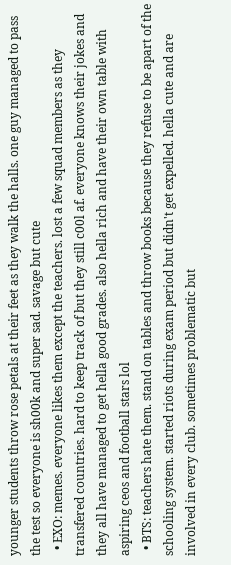younger students throw rose petals at their feet as they walk the halls. one guy managed to pass the test so everyone is sh00k and super sad. savage but cute
  • EXO: memes. everyone likes them except the teachers. lost a few squad members as they transfered countries. hard to keep track of but they still c00l af. everyone knows their jokes and they all have managed to get hella good grades. also hella rich and have their own table with aspiring ceos and football stars lol
  • BTS: teachers hate them. stand on tables and throw books because they refuse to be apart of the schooling system. started riots during exam period but didn't get expelled. hella cute and are involved in every club. sometimes problematic but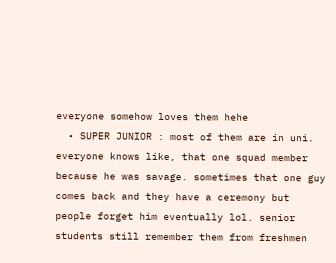everyone somehow loves them hehe
  • SUPER JUNIOR : most of them are in uni. everyone knows like, that one squad member because he was savage. sometimes that one guy comes back and they have a ceremony but people forget him eventually lol. senior students still remember them from freshmen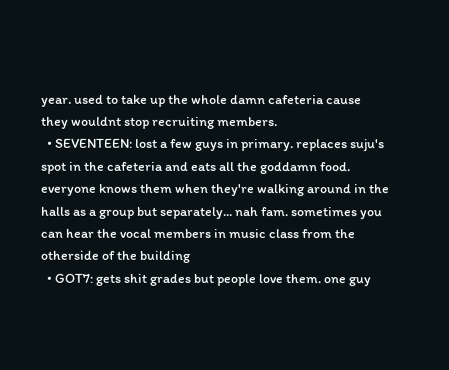year. used to take up the whole damn cafeteria cause they wouldnt stop recruiting members.
  • SEVENTEEN: lost a few guys in primary. replaces suju's spot in the cafeteria and eats all the goddamn food. everyone knows them when they're walking around in the halls as a group but separately... nah fam. sometimes you can hear the vocal members in music class from the otherside of the building
  • GOT7: gets shit grades but people love them. one guy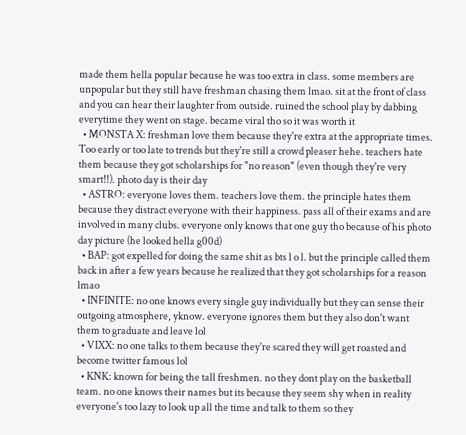made them hella popular because he was too extra in class. some members are unpopular but they still have freshman chasing them lmao. sit at the front of class and you can hear their laughter from outside. ruined the school play by dabbing everytime they went on stage. became viral tho so it was worth it
  • MONSTA X: freshman love them because they're extra at the appropriate times. Too early or too late to trends but they're still a crowd pleaser hehe. teachers hate them because they got scholarships for "no reason" (even though they're very smart!!). photo day is their day
  • ASTRO: everyone loves them. teachers love them. the principle hates them because they distract everyone with their happiness. pass all of their exams and are involved in many clubs. everyone only knows that one guy tho because of his photo day picture (he looked hella g00d)
  • BAP: got expelled for doing the same shit as bts l o l. but the principle called them back in after a few years because he realized that they got scholarships for a reason lmao
  • INFINITE: no one knows every single guy individually but they can sense their outgoing atmosphere, yknow. everyone ignores them but they also don't want them to graduate and leave lol
  • VIXX: no one talks to them because they're scared they will get roasted and become twitter famous lol
  • KNK: known for being the tall freshmen. no they dont play on the basketball team. no one knows their names but its because they seem shy when in reality everyone's too lazy to look up all the time and talk to them so they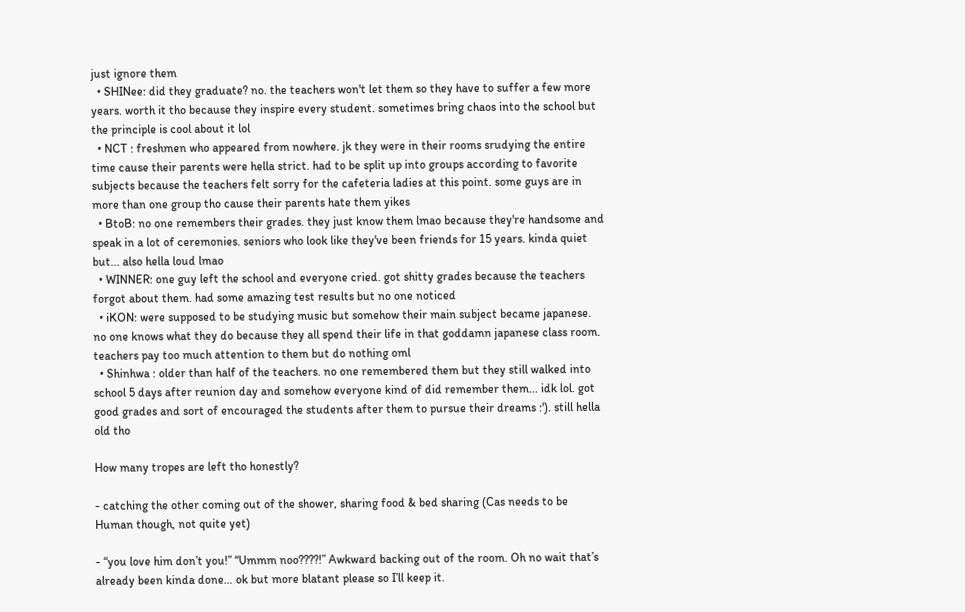just ignore them
  • SHINee: did they graduate? no. the teachers won't let them so they have to suffer a few more years. worth it tho because they inspire every student. sometimes bring chaos into the school but the principle is cool about it lol
  • NCT : freshmen who appeared from nowhere. jk they were in their rooms srudying the entire time cause their parents were hella strict. had to be split up into groups according to favorite subjects because the teachers felt sorry for the cafeteria ladies at this point. some guys are in more than one group tho cause their parents hate them yikes
  • BtoB: no one remembers their grades. they just know them lmao because they're handsome and speak in a lot of ceremonies. seniors who look like they've been friends for 15 years. kinda quiet but... also hella loud lmao
  • WINNER: one guy left the school and everyone cried. got shitty grades because the teachers forgot about them. had some amazing test results but no one noticed
  • iKON: were supposed to be studying music but somehow their main subject became japanese. no one knows what they do because they all spend their life in that goddamn japanese class room. teachers pay too much attention to them but do nothing oml
  • Shinhwa : older than half of the teachers. no one remembered them but they still walked into school 5 days after reunion day and somehow everyone kind of did remember them... idk lol. got good grades and sort of encouraged the students after them to pursue their dreams :'). still hella old tho

How many tropes are left tho honestly?

- catching the other coming out of the shower, sharing food & bed sharing (Cas needs to be Human though, not quite yet)

- “you love him don’t you!” “Ummm noo????!” Awkward backing out of the room. Oh no wait that’s already been kinda done… ok but more blatant please so I’ll keep it.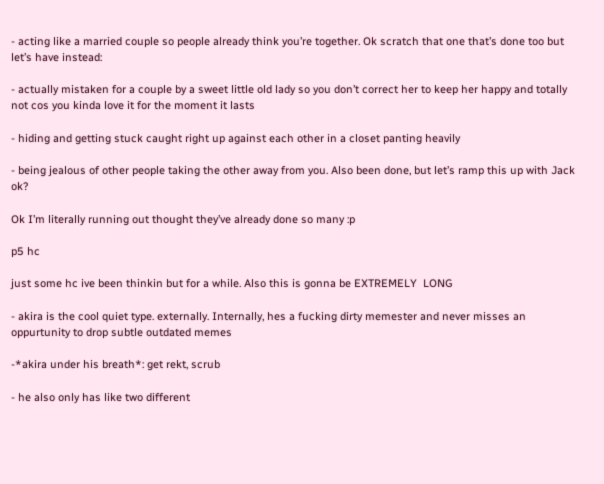- acting like a married couple so people already think you’re together. Ok scratch that one that’s done too but let’s have instead:

- actually mistaken for a couple by a sweet little old lady so you don’t correct her to keep her happy and totally not cos you kinda love it for the moment it lasts

- hiding and getting stuck caught right up against each other in a closet panting heavily

- being jealous of other people taking the other away from you. Also been done, but let’s ramp this up with Jack ok?

Ok I’m literally running out thought they’ve already done so many :p

p5 hc

just some hc ive been thinkin but for a while. Also this is gonna be EXTREMELY  LONG

- akira is the cool quiet type. externally. Internally, hes a fucking dirty memester and never misses an oppurtunity to drop subtle outdated memes

-*akira under his breath*: get rekt, scrub

- he also only has like two different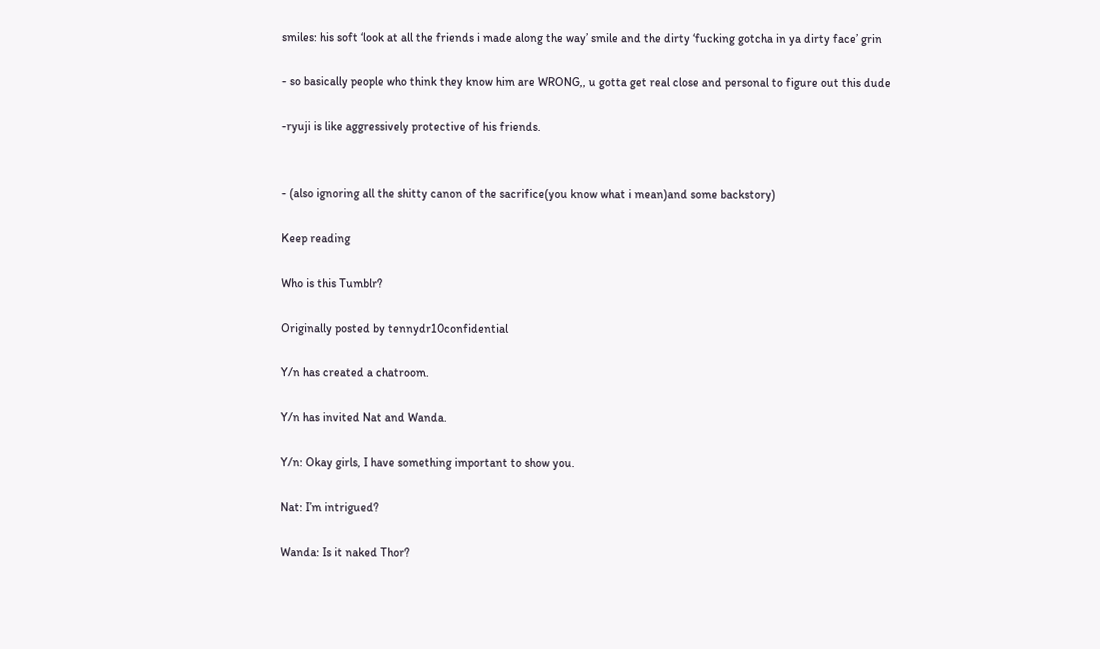smiles: his soft ‘look at all the friends i made along the way’ smile and the dirty ‘fucking gotcha in ya dirty face’ grin

- so basically people who think they know him are WRONG,, u gotta get real close and personal to figure out this dude

-ryuji is like aggressively protective of his friends.


- (also ignoring all the shitty canon of the sacrifice(you know what i mean)and some backstory)

Keep reading

Who is this Tumblr?

Originally posted by tennydr10confidential

Y/n has created a chatroom.

Y/n has invited Nat and Wanda.

Y/n: Okay girls, I have something important to show you.

Nat: I’m intrigued?

Wanda: Is it naked Thor?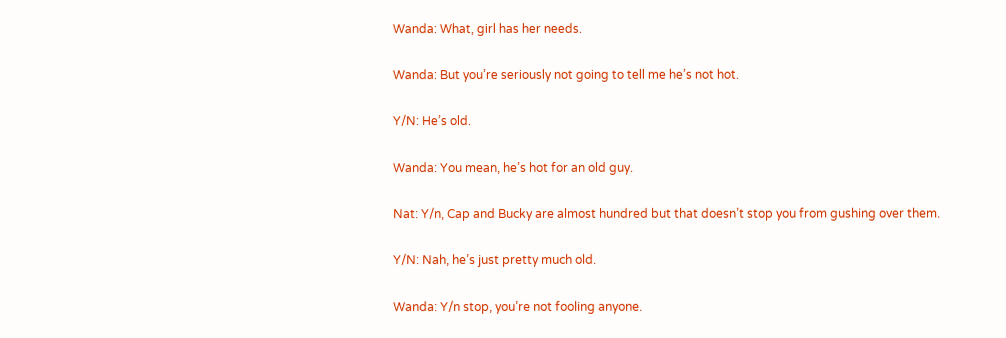Wanda: What, girl has her needs.

Wanda: But you’re seriously not going to tell me he’s not hot.

Y/N: He’s old.

Wanda: You mean, he’s hot for an old guy.

Nat: Y/n, Cap and Bucky are almost hundred but that doesn’t stop you from gushing over them.

Y/N: Nah, he’s just pretty much old.

Wanda: Y/n stop, you’re not fooling anyone.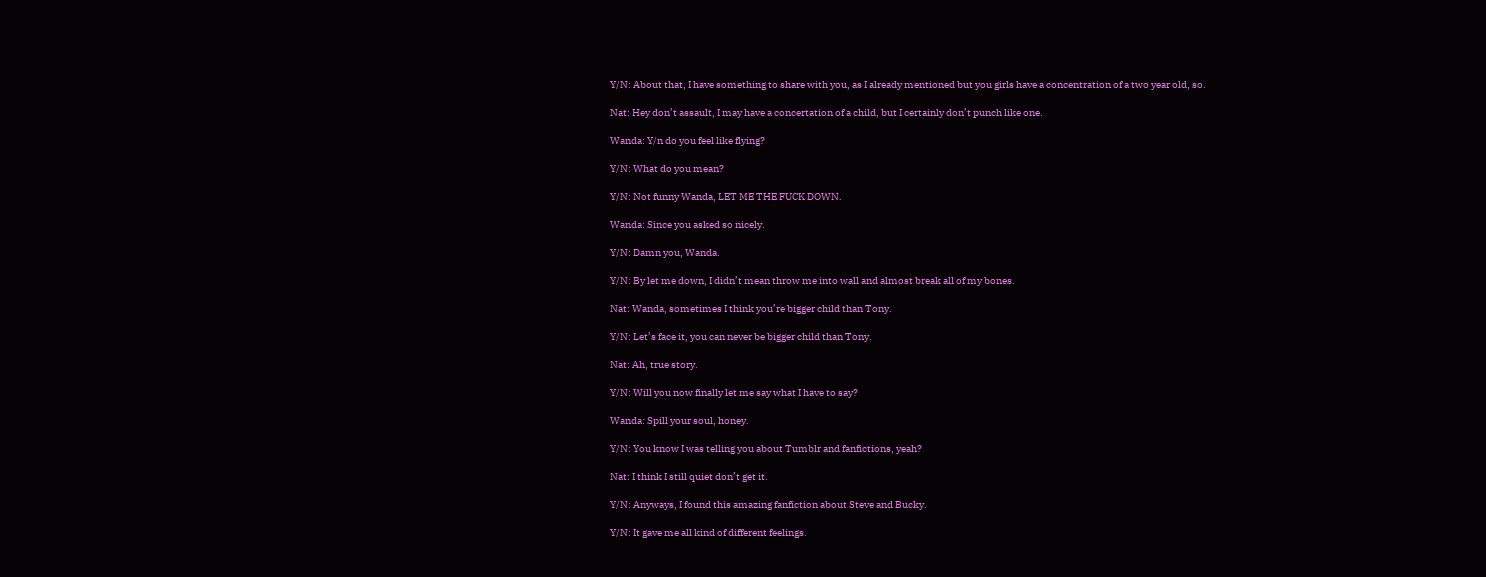Y/N: About that, I have something to share with you, as I already mentioned but you girls have a concentration of a two year old, so.

Nat: Hey don’t assault, I may have a concertation of a child, but I certainly don’t punch like one.

Wanda: Y/n do you feel like flying?

Y/N: What do you mean?

Y/N: Not funny Wanda, LET ME THE FUCK DOWN.

Wanda: Since you asked so nicely.

Y/N: Damn you, Wanda.

Y/N: By let me down, I didn’t mean throw me into wall and almost break all of my bones.

Nat: Wanda, sometimes I think you’re bigger child than Tony.

Y/N: Let’s face it, you can never be bigger child than Tony.

Nat: Ah, true story.

Y/N: Will you now finally let me say what I have to say?

Wanda: Spill your soul, honey.

Y/N: You know I was telling you about Tumblr and fanfictions, yeah?

Nat: I think I still quiet don’t get it.

Y/N: Anyways, I found this amazing fanfiction about Steve and Bucky.

Y/N: It gave me all kind of different feelings.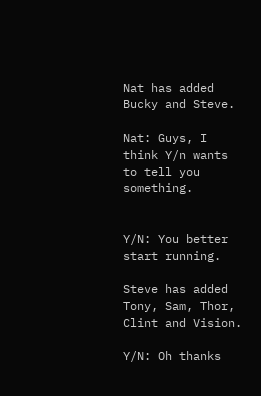Nat has added Bucky and Steve.

Nat: Guys, I think Y/n wants to tell you something.


Y/N: You better start running.

Steve has added Tony, Sam, Thor, Clint and Vision.

Y/N: Oh thanks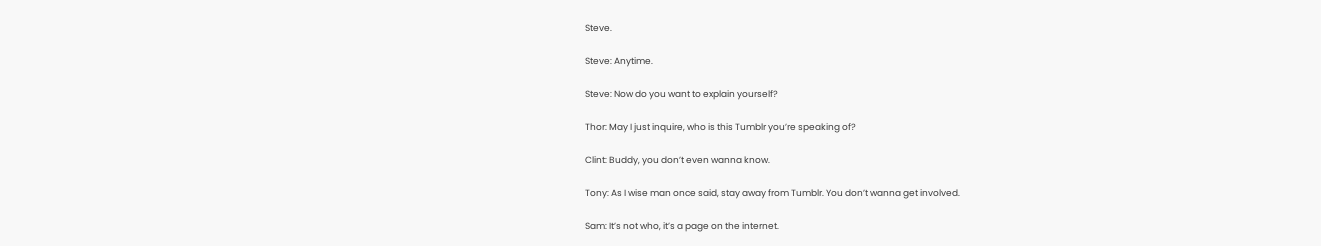Steve.

Steve: Anytime.

Steve: Now do you want to explain yourself?

Thor: May I just inquire, who is this Tumblr you’re speaking of?

Clint: Buddy, you don’t even wanna know.

Tony: As I wise man once said, stay away from Tumblr. You don’t wanna get involved.

Sam: It’s not who, it’s a page on the internet.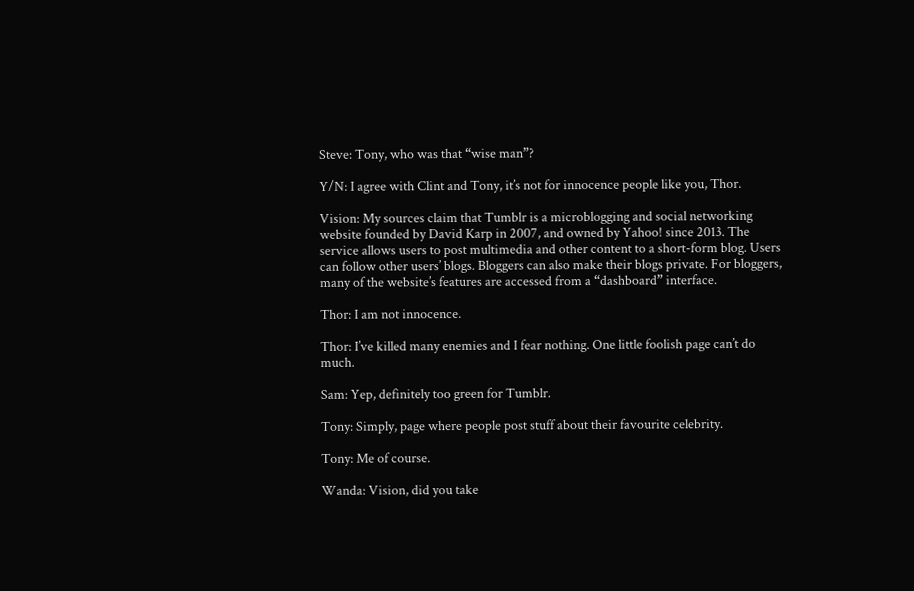Steve: Tony, who was that “wise man”?

Y/N: I agree with Clint and Tony, it’s not for innocence people like you, Thor.

Vision: My sources claim that Tumblr is a microblogging and social networking website founded by David Karp in 2007, and owned by Yahoo! since 2013. The service allows users to post multimedia and other content to a short-form blog. Users can follow other users’ blogs. Bloggers can also make their blogs private. For bloggers, many of the website’s features are accessed from a “dashboard” interface.

Thor: I am not innocence.

Thor: I’ve killed many enemies and I fear nothing. One little foolish page can’t do much.

Sam: Yep, definitely too green for Tumblr.

Tony: Simply, page where people post stuff about their favourite celebrity.

Tony: Me of course.

Wanda: Vision, did you take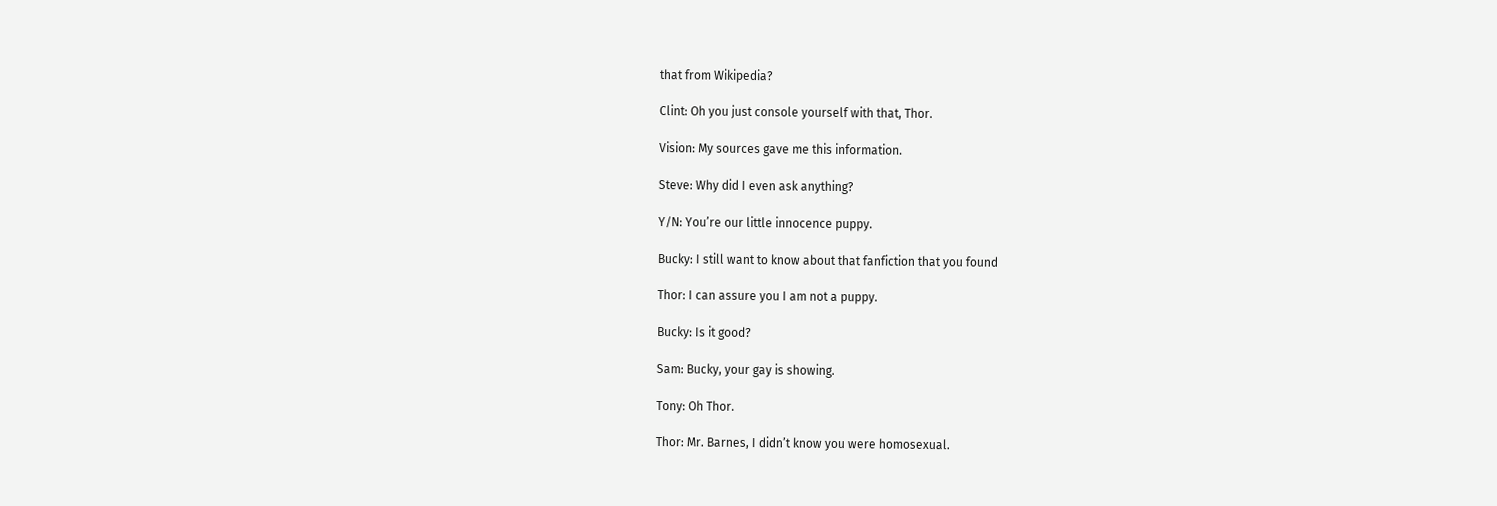that from Wikipedia?

Clint: Oh you just console yourself with that, Thor.

Vision: My sources gave me this information.

Steve: Why did I even ask anything?

Y/N: You’re our little innocence puppy.

Bucky: I still want to know about that fanfiction that you found

Thor: I can assure you I am not a puppy.

Bucky: Is it good?

Sam: Bucky, your gay is showing.

Tony: Oh Thor.

Thor: Mr. Barnes, I didn’t know you were homosexual.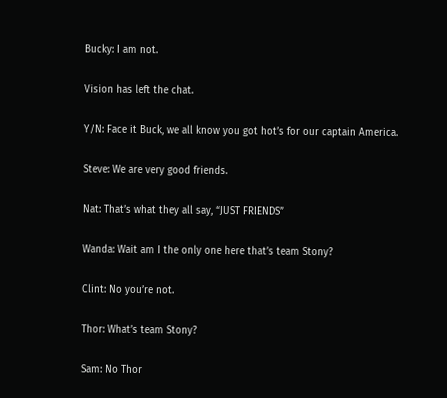Bucky: I am not.

Vision has left the chat.

Y/N: Face it Buck, we all know you got hot’s for our captain America.

Steve: We are very good friends.

Nat: That’s what they all say, “JUST FRIENDS”

Wanda: Wait am I the only one here that’s team Stony?

Clint: No you’re not.

Thor: What’s team Stony?

Sam: No Thor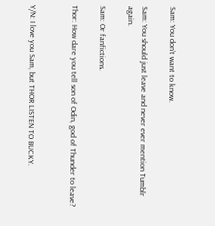Sam: You don’t want to know.

Sam: You should just leave and never ever mention Tumblr again.

Sam: Or fanfictions.

Thor: How dare you tell son of Odin, god of Thunder to leave?


Y/N: I love you Sam, but THOR LISTEN TO BUCKY.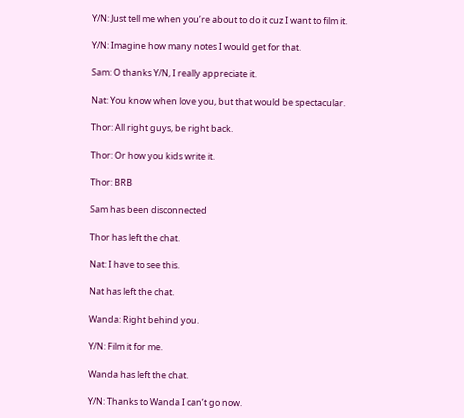Y/N: Just tell me when you’re about to do it cuz I want to film it.

Y/N: Imagine how many notes I would get for that.

Sam: O thanks Y/N, I really appreciate it.

Nat: You know when love you, but that would be spectacular.

Thor: All right guys, be right back.

Thor: Or how you kids write it.

Thor: BRB

Sam has been disconnected

Thor has left the chat.

Nat: I have to see this.

Nat has left the chat.

Wanda: Right behind you.

Y/N: Film it for me.

Wanda has left the chat.

Y/N: Thanks to Wanda I can’t go now.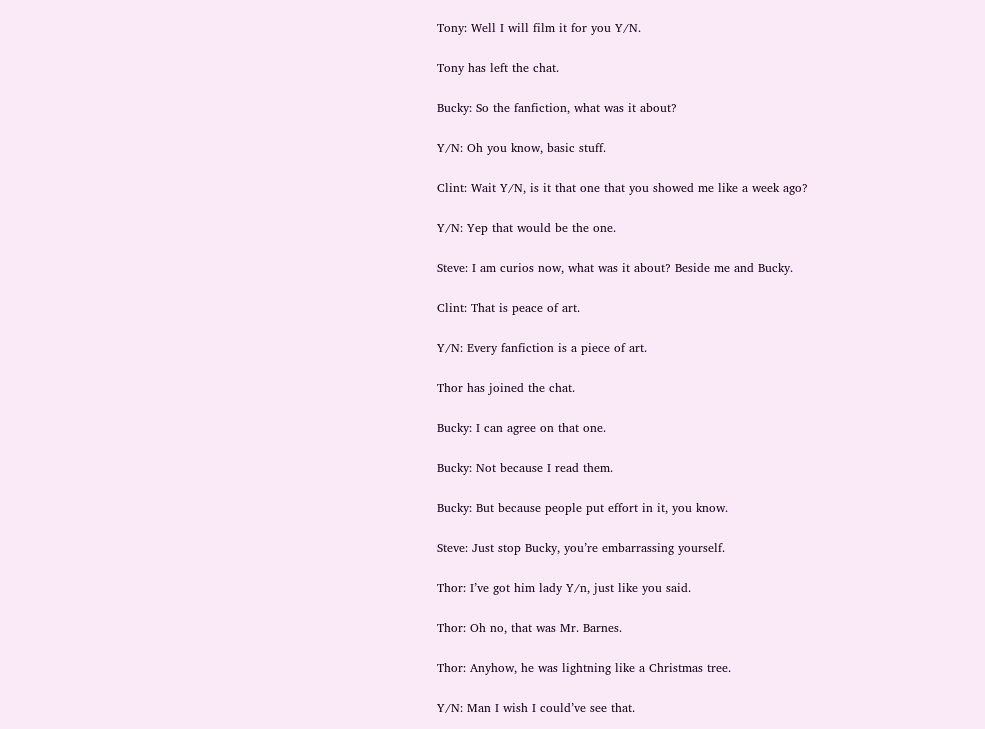Tony: Well I will film it for you Y/N.

Tony has left the chat.

Bucky: So the fanfiction, what was it about?

Y/N: Oh you know, basic stuff.

Clint: Wait Y/N, is it that one that you showed me like a week ago?

Y/N: Yep that would be the one.

Steve: I am curios now, what was it about? Beside me and Bucky.

Clint: That is peace of art.

Y/N: Every fanfiction is a piece of art.

Thor has joined the chat.

Bucky: I can agree on that one.

Bucky: Not because I read them.

Bucky: But because people put effort in it, you know.

Steve: Just stop Bucky, you’re embarrassing yourself.

Thor: I’ve got him lady Y/n, just like you said.

Thor: Oh no, that was Mr. Barnes.

Thor: Anyhow, he was lightning like a Christmas tree.

Y/N: Man I wish I could’ve see that.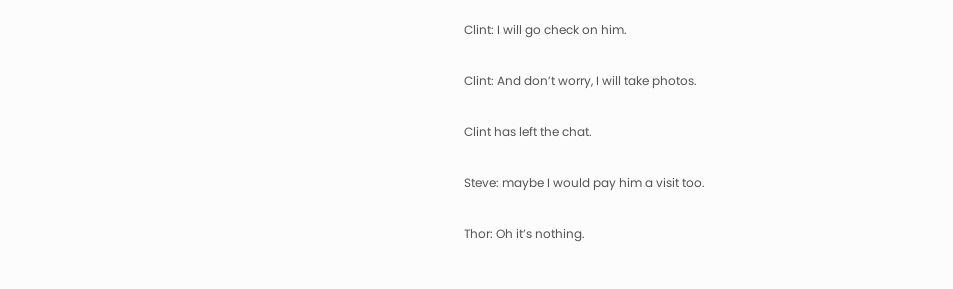Clint: I will go check on him.

Clint: And don’t worry, I will take photos.

Clint has left the chat.

Steve: maybe I would pay him a visit too.

Thor: Oh it’s nothing.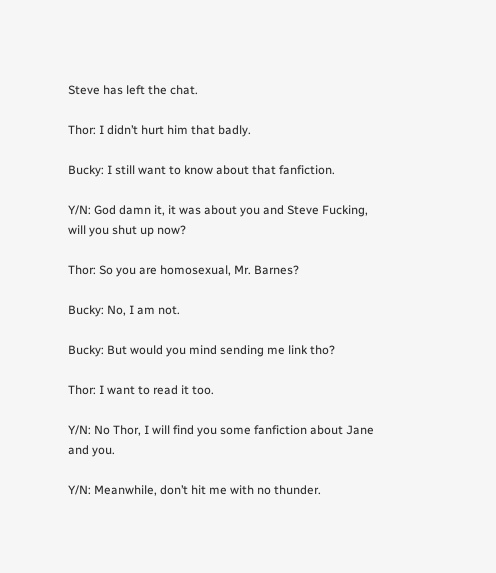Steve has left the chat.

Thor: I didn’t hurt him that badly.

Bucky: I still want to know about that fanfiction.

Y/N: God damn it, it was about you and Steve Fucking, will you shut up now?

Thor: So you are homosexual, Mr. Barnes?

Bucky: No, I am not.

Bucky: But would you mind sending me link tho?

Thor: I want to read it too.

Y/N: No Thor, I will find you some fanfiction about Jane and you.

Y/N: Meanwhile, don’t hit me with no thunder.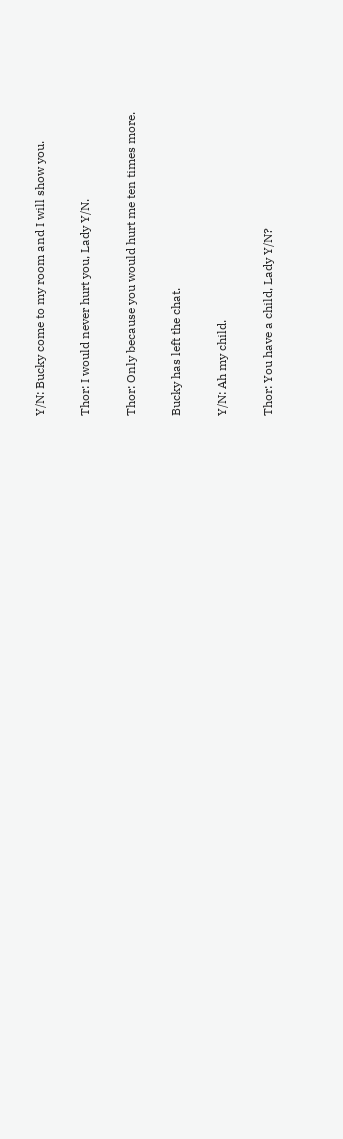Y/N: Bucky come to my room and I will show you.

Thor: I would never hurt you, Lady Y/N.

Thor: Only because you would hurt me ten times more.

Bucky has left the chat.

Y/N: Ah my child.

Thor: You have a child, Lady Y/N?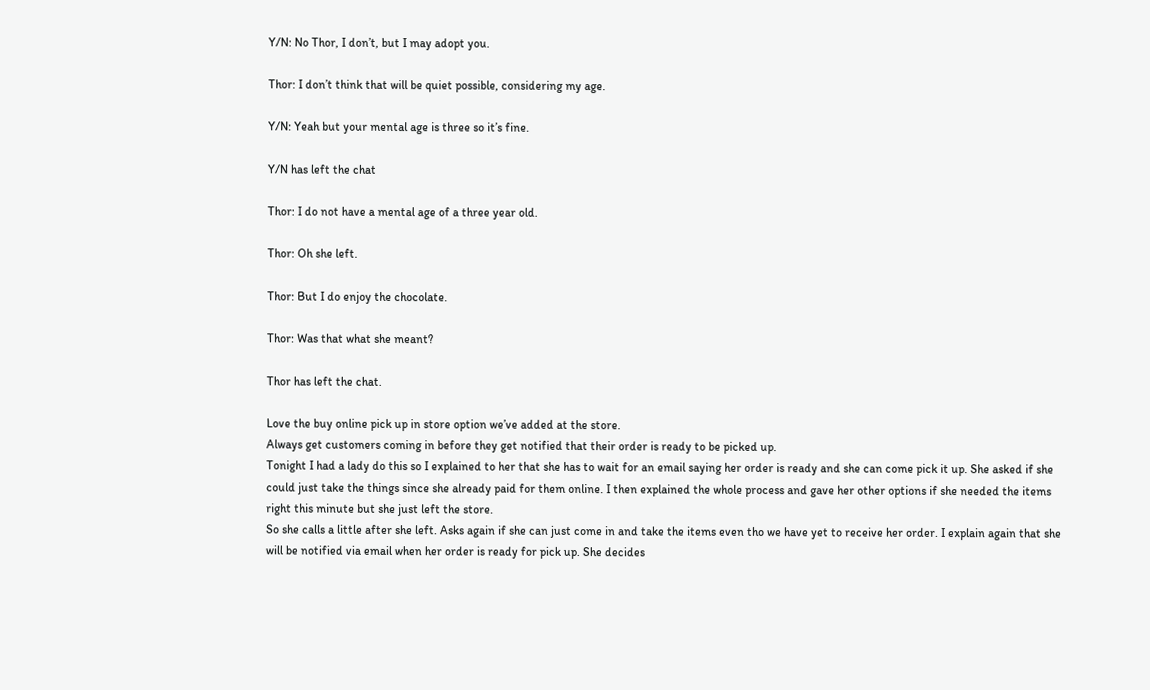Y/N: No Thor, I don’t, but I may adopt you.

Thor: I don’t think that will be quiet possible, considering my age.

Y/N: Yeah but your mental age is three so it’s fine.

Y/N has left the chat

Thor: I do not have a mental age of a three year old.

Thor: Oh she left.

Thor: But I do enjoy the chocolate.

Thor: Was that what she meant?

Thor has left the chat.

Love the buy online pick up in store option we’ve added at the store.
Always get customers coming in before they get notified that their order is ready to be picked up.
Tonight I had a lady do this so I explained to her that she has to wait for an email saying her order is ready and she can come pick it up. She asked if she could just take the things since she already paid for them online. I then explained the whole process and gave her other options if she needed the items right this minute but she just left the store.
So she calls a little after she left. Asks again if she can just come in and take the items even tho we have yet to receive her order. I explain again that she will be notified via email when her order is ready for pick up. She decides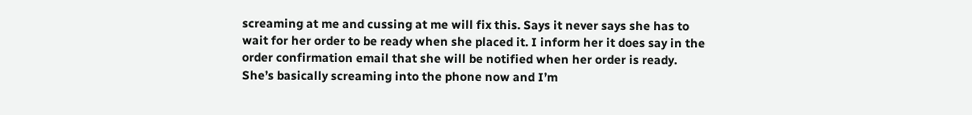screaming at me and cussing at me will fix this. Says it never says she has to wait for her order to be ready when she placed it. I inform her it does say in the order confirmation email that she will be notified when her order is ready. She’s basically screaming into the phone now and I’m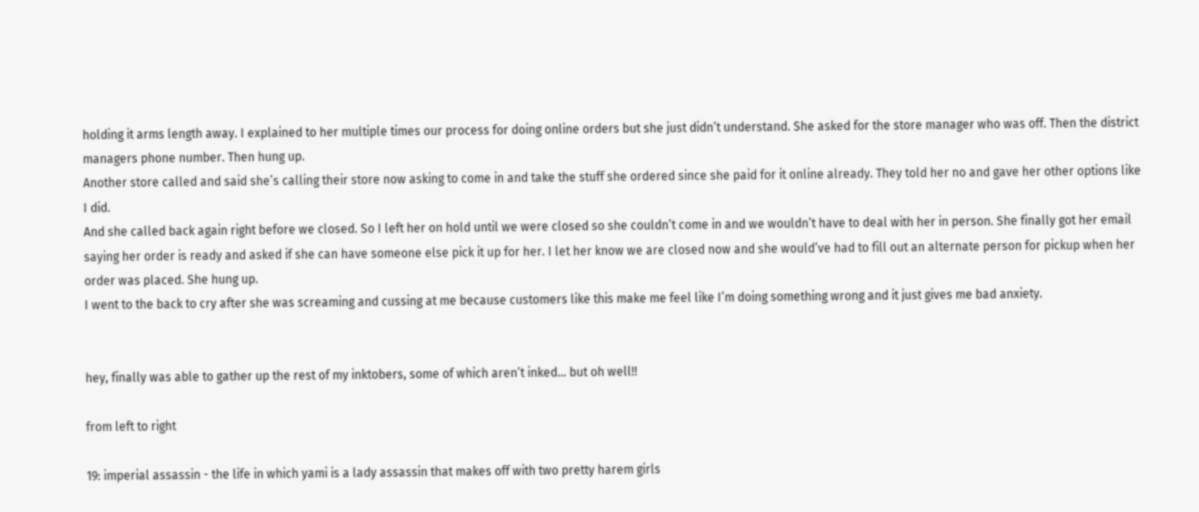holding it arms length away. I explained to her multiple times our process for doing online orders but she just didn’t understand. She asked for the store manager who was off. Then the district managers phone number. Then hung up.
Another store called and said she’s calling their store now asking to come in and take the stuff she ordered since she paid for it online already. They told her no and gave her other options like I did.
And she called back again right before we closed. So I left her on hold until we were closed so she couldn’t come in and we wouldn’t have to deal with her in person. She finally got her email saying her order is ready and asked if she can have someone else pick it up for her. I let her know we are closed now and she would’ve had to fill out an alternate person for pickup when her order was placed. She hung up.
I went to the back to cry after she was screaming and cussing at me because customers like this make me feel like I’m doing something wrong and it just gives me bad anxiety.


hey, finally was able to gather up the rest of my inktobers, some of which aren’t inked… but oh well!!

from left to right

19: imperial assassin - the life in which yami is a lady assassin that makes off with two pretty harem girls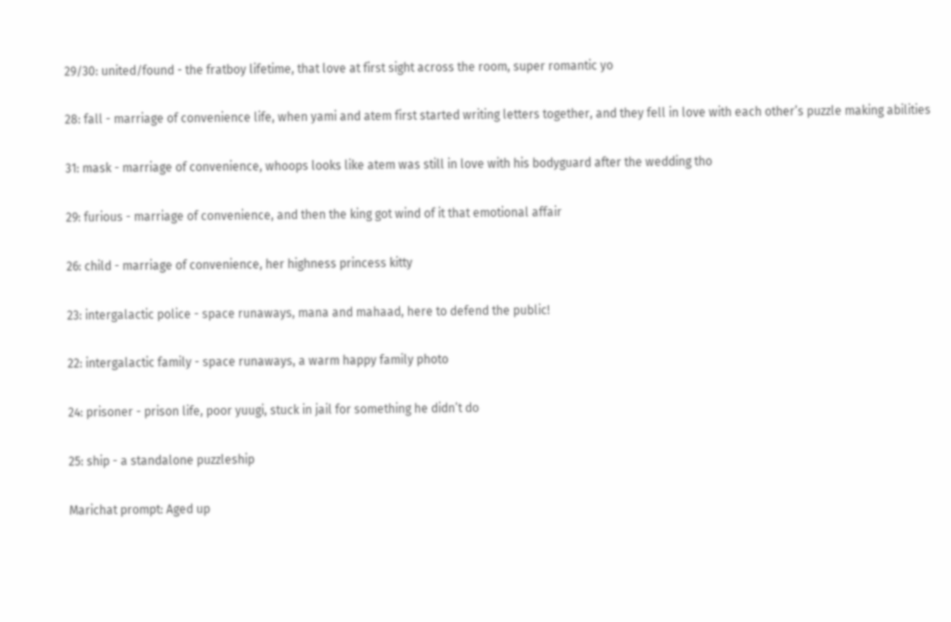29/30: united/found - the fratboy lifetime, that love at first sight across the room, super romantic yo

28: fall - marriage of convenience life, when yami and atem first started writing letters together, and they fell in love with each other’s puzzle making abilities

31: mask - marriage of convenience, whoops looks like atem was still in love with his bodyguard after the wedding tho

29: furious - marriage of convenience, and then the king got wind of it that emotional affair

26: child - marriage of convenience, her highness princess kitty

23: intergalactic police - space runaways, mana and mahaad, here to defend the public!

22: intergalactic family - space runaways, a warm happy family photo

24: prisoner - prison life, poor yuugi, stuck in jail for something he didn’t do

25: ship - a standalone puzzleship

Marichat prompt: Aged up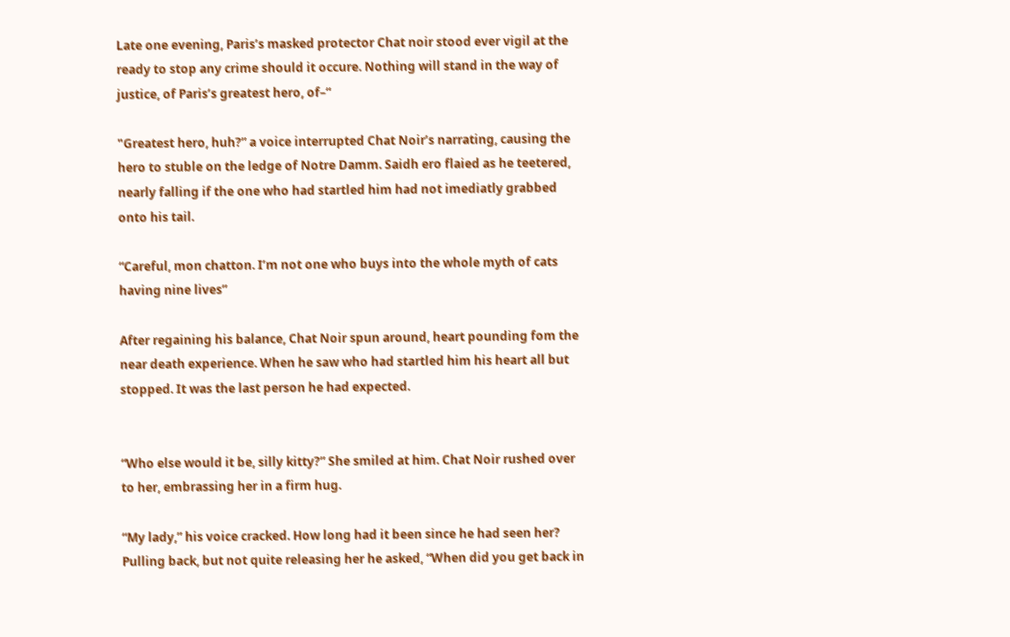Late one evening, Paris’s masked protector Chat noir stood ever vigil at the ready to stop any crime should it occure. Nothing will stand in the way of justice, of Paris’s greatest hero, of–“

"Greatest hero, huh?” a voice interrupted Chat Noir’s narrating, causing the hero to stuble on the ledge of Notre Damm. Saidh ero flaied as he teetered, nearly falling if the one who had startled him had not imediatly grabbed onto his tail.

“Careful, mon chatton. I’m not one who buys into the whole myth of cats having nine lives”

After regaining his balance, Chat Noir spun around, heart pounding fom the near death experience. When he saw who had startled him his heart all but stopped. It was the last person he had expected.


“Who else would it be, silly kitty?” She smiled at him. Chat Noir rushed over to her, embrassing her in a firm hug.

“My lady,” his voice cracked. How long had it been since he had seen her? Pulling back, but not quite releasing her he asked, “When did you get back in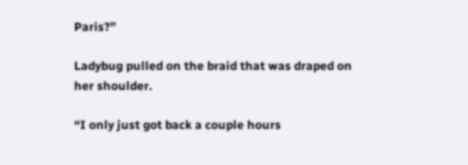Paris?”

Ladybug pulled on the braid that was draped on her shoulder.

“I only just got back a couple hours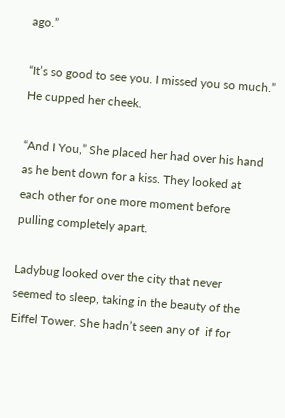ago.”

“It’s so good to see you. I missed you so much.” He cupped her cheek.

“And I You,” She placed her had over his hand as he bent down for a kiss. They looked at each other for one more moment before pulling completely apart.

Ladybug looked over the city that never seemed to sleep, taking in the beauty of the Eiffel Tower. She hadn’t seen any of  if for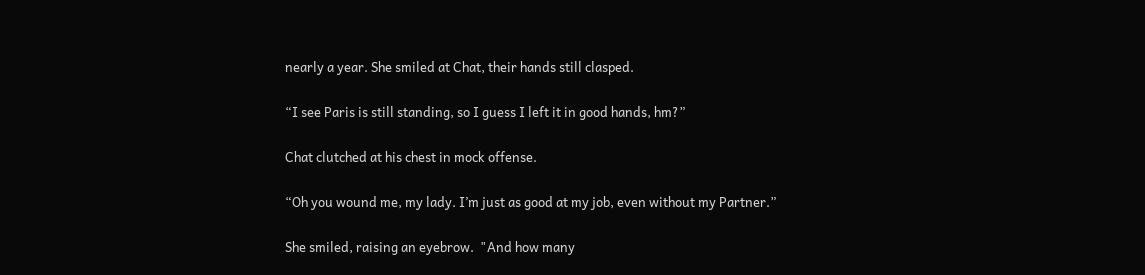nearly a year. She smiled at Chat, their hands still clasped.

“I see Paris is still standing, so I guess I left it in good hands, hm?”

Chat clutched at his chest in mock offense.

“Oh you wound me, my lady. I’m just as good at my job, even without my Partner.”

She smiled, raising an eyebrow.  "And how many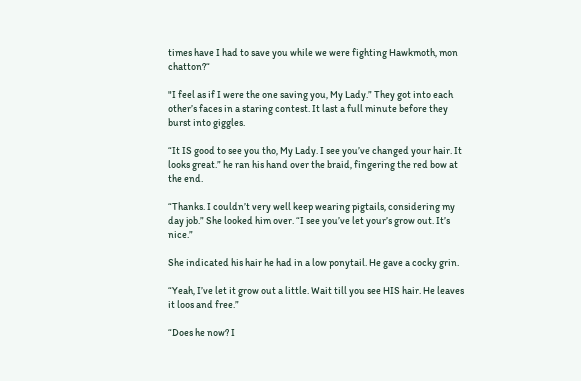times have I had to save you while we were fighting Hawkmoth, mon chatton?“

"I feel as if I were the one saving you, My Lady.” They got into each other’s faces in a staring contest. It last a full minute before they burst into giggles.

“It IS good to see you tho, My Lady. I see you’ve changed your hair. It looks great.” he ran his hand over the braid, fingering the red bow at the end.

“Thanks. I couldn’t very well keep wearing pigtails, considering my day job.” She looked him over. “I see you’ve let your’s grow out. It’s  nice.”

She indicated his hair he had in a low ponytail. He gave a cocky grin.

“Yeah, I’ve let it grow out a little. Wait till you see HIS hair. He leaves it loos and free.”

“Does he now? I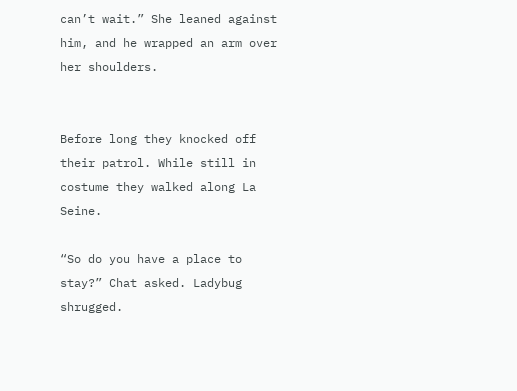can’t wait.” She leaned against him, and he wrapped an arm over her shoulders.


Before long they knocked off their patrol. While still in costume they walked along La Seine.

“So do you have a place to stay?” Chat asked. Ladybug shrugged.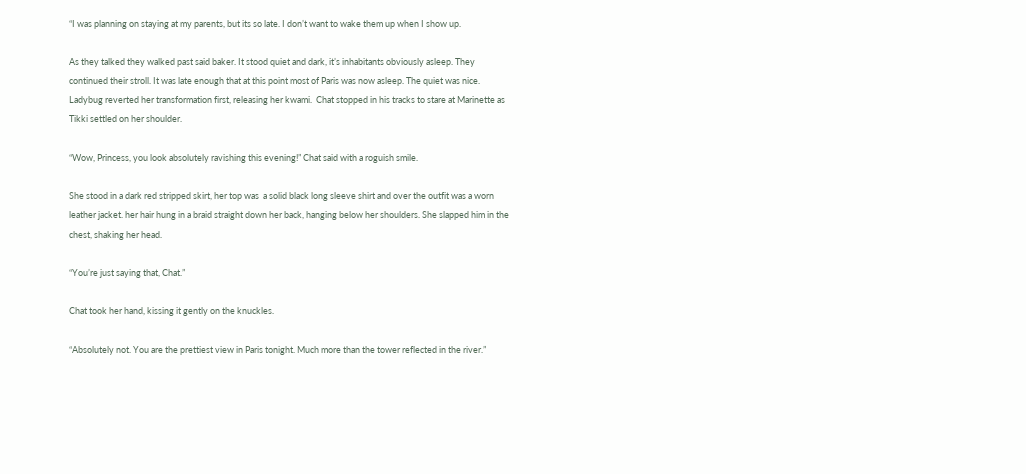“I was planning on staying at my parents, but its so late. I don’t want to wake them up when I show up.

As they talked they walked past said baker. It stood quiet and dark, it’s inhabitants obviously asleep. They continued their stroll. It was late enough that at this point most of Paris was now asleep. The quiet was nice. Ladybug reverted her transformation first, releasing her kwami.  Chat stopped in his tracks to stare at Marinette as Tikki settled on her shoulder.

“Wow, Princess, you look absolutely ravishing this evening!” Chat said with a roguish smile.

She stood in a dark red stripped skirt, her top was  a solid black long sleeve shirt and over the outfit was a worn leather jacket. her hair hung in a braid straight down her back, hanging below her shoulders. She slapped him in the chest, shaking her head.

“You’re just saying that, Chat.”

Chat took her hand, kissing it gently on the knuckles.

“Absolutely not. You are the prettiest view in Paris tonight. Much more than the tower reflected in the river.”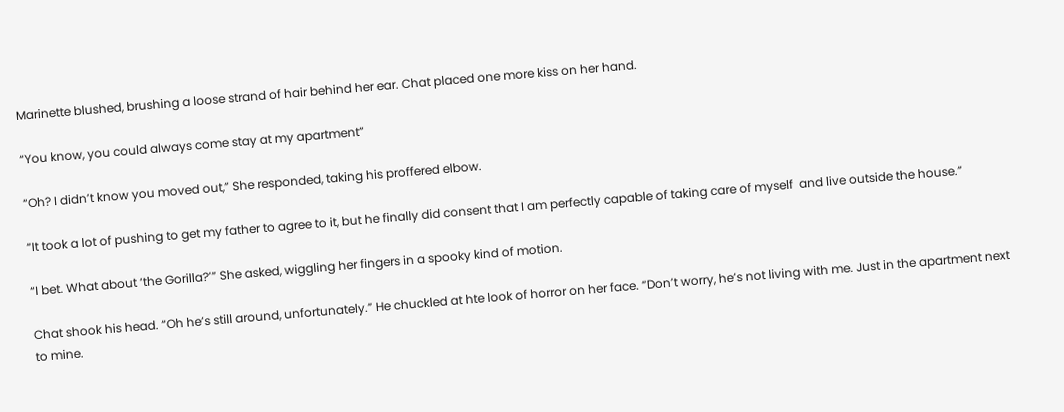Marinette blushed, brushing a loose strand of hair behind her ear. Chat placed one more kiss on her hand.

“You know, you could always come stay at my apartment”

“Oh? I didn’t know you moved out,” She responded, taking his proffered elbow.

“It took a lot of pushing to get my father to agree to it, but he finally did consent that I am perfectly capable of taking care of myself  and live outside the house.”

“I bet. What about ‘the Gorilla?’” She asked, wiggling her fingers in a spooky kind of motion.

Chat shook his head. “Oh he’s still around, unfortunately.” He chuckled at hte look of horror on her face. “Don’t worry, he’s not living with me. Just in the apartment next to mine.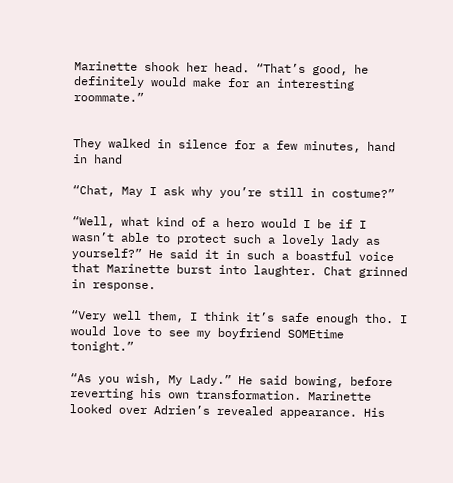Marinette shook her head. “That’s good, he definitely would make for an interesting roommate.”


They walked in silence for a few minutes, hand in hand

“Chat, May I ask why you’re still in costume?”

“Well, what kind of a hero would I be if I wasn’t able to protect such a lovely lady as yourself?” He said it in such a boastful voice that Marinette burst into laughter. Chat grinned in response.

“Very well them, I think it’s safe enough tho. I would love to see my boyfriend SOMEtime tonight.”

“As you wish, My Lady.” He said bowing, before reverting his own transformation. Marinette looked over Adrien’s revealed appearance. His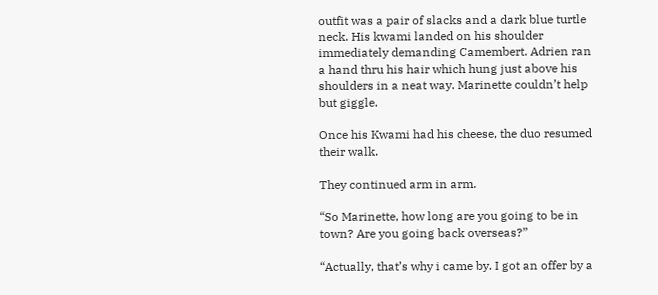outfit was a pair of slacks and a dark blue turtle neck. His kwami landed on his shoulder immediately demanding Camembert. Adrien ran a hand thru his hair which hung just above his shoulders in a neat way. Marinette couldn’t help but giggle.

Once his Kwami had his cheese, the duo resumed their walk.

They continued arm in arm.

“So Marinette, how long are you going to be in town? Are you going back overseas?”

“Actually, that’s why i came by. I got an offer by a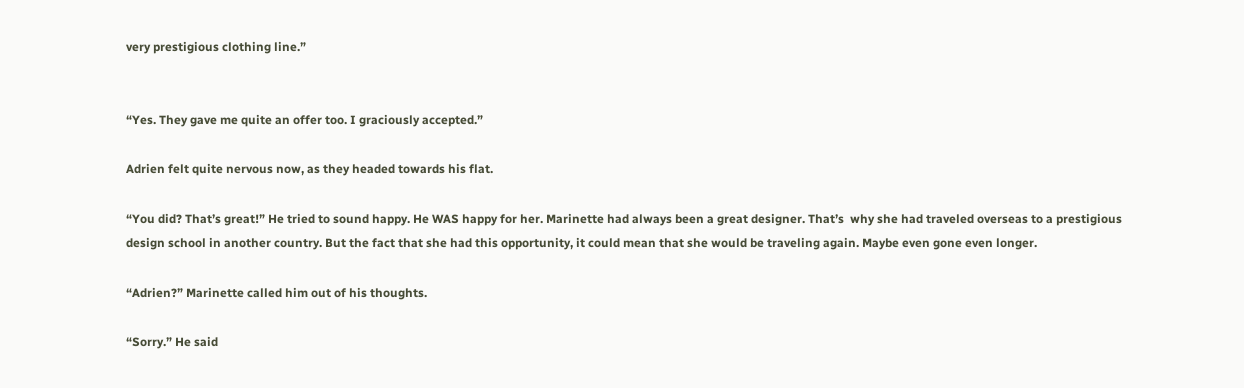very prestigious clothing line.”


“Yes. They gave me quite an offer too. I graciously accepted.”

Adrien felt quite nervous now, as they headed towards his flat.

“You did? That’s great!” He tried to sound happy. He WAS happy for her. Marinette had always been a great designer. That’s  why she had traveled overseas to a prestigious design school in another country. But the fact that she had this opportunity, it could mean that she would be traveling again. Maybe even gone even longer.

“Adrien?” Marinette called him out of his thoughts.

“Sorry.” He said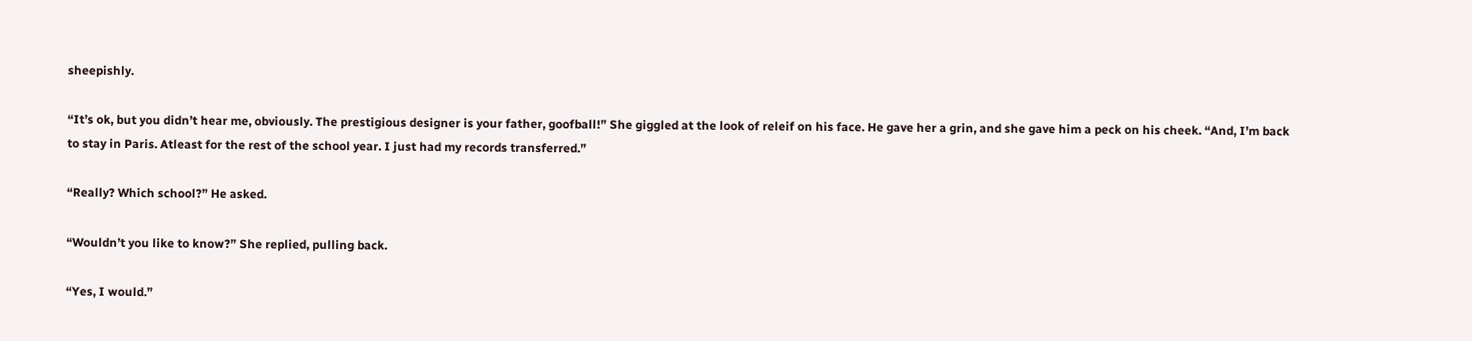sheepishly.

“It’s ok, but you didn’t hear me, obviously. The prestigious designer is your father, goofball!” She giggled at the look of releif on his face. He gave her a grin, and she gave him a peck on his cheek. “And, I’m back to stay in Paris. Atleast for the rest of the school year. I just had my records transferred.”

“Really? Which school?” He asked.

“Wouldn’t you like to know?” She replied, pulling back.

“Yes, I would.”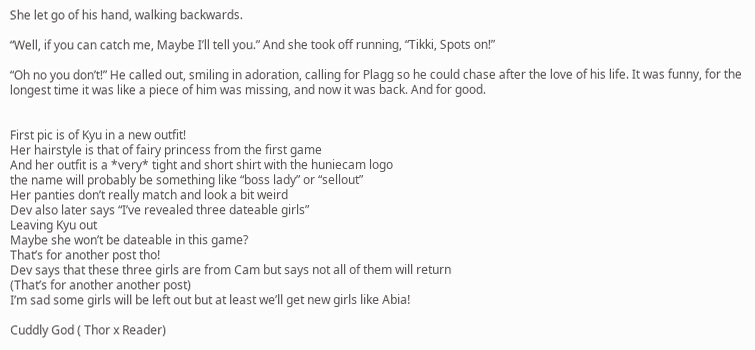She let go of his hand, walking backwards.

“Well, if you can catch me, Maybe I’ll tell you.” And she took off running, “Tikki, Spots on!”

“Oh no you don’t!” He called out, smiling in adoration, calling for Plagg so he could chase after the love of his life. It was funny, for the longest time it was like a piece of him was missing, and now it was back. And for good.


First pic is of Kyu in a new outfit!
Her hairstyle is that of fairy princess from the first game
And her outfit is a *very* tight and short shirt with the huniecam logo
the name will probably be something like “boss lady” or “sellout”
Her panties don’t really match and look a bit weird
Dev also later says “I’ve revealed three dateable girls”
Leaving Kyu out
Maybe she won’t be dateable in this game?
That’s for another post tho!
Dev says that these three girls are from Cam but says not all of them will return
(That’s for another another post)
I’m sad some girls will be left out but at least we’ll get new girls like Abia!

Cuddly God ( Thor x Reader)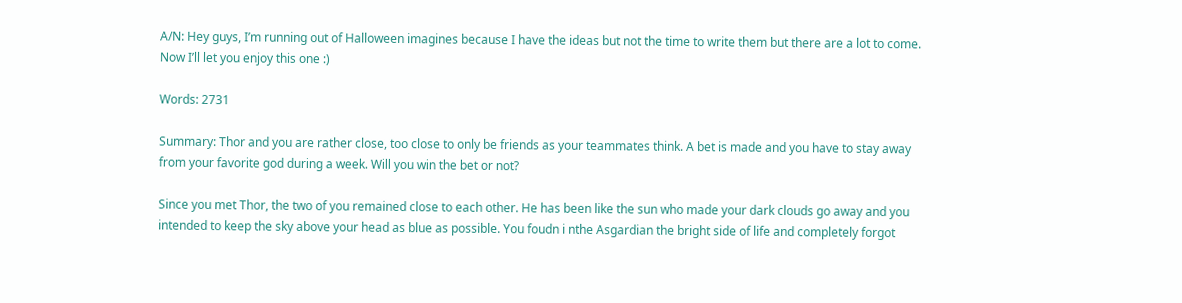A/N: Hey guys, I’m running out of Halloween imagines because I have the ideas but not the time to write them but there are a lot to come. Now I’ll let you enjoy this one :)

Words: 2731

Summary: Thor and you are rather close, too close to only be friends as your teammates think. A bet is made and you have to stay away from your favorite god during a week. Will you win the bet or not?

Since you met Thor, the two of you remained close to each other. He has been like the sun who made your dark clouds go away and you intended to keep the sky above your head as blue as possible. You foudn i nthe Asgardian the bright side of life and completely forgot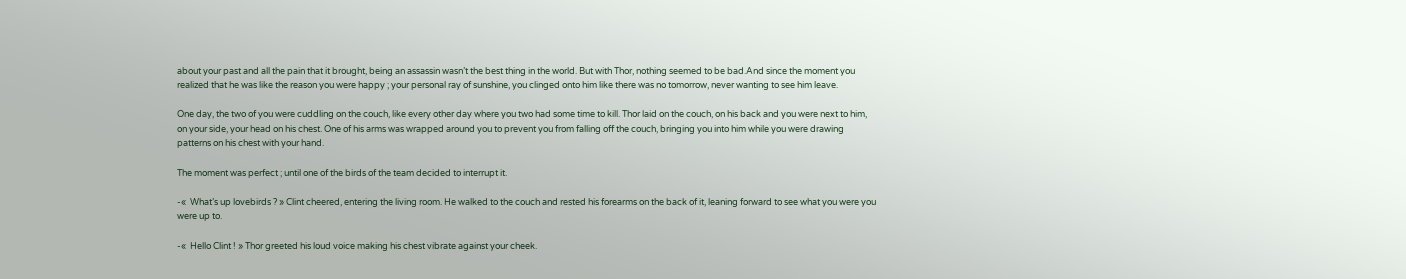about your past and all the pain that it brought, being an assassin wasn’t the best thing in the world. But with Thor, nothing seemed to be bad.And since the moment you realized that he was like the reason you were happy ; your personal ray of sunshine, you clinged onto him like there was no tomorrow, never wanting to see him leave.

One day, the two of you were cuddling on the couch, like every other day where you two had some time to kill. Thor laid on the couch, on his back and you were next to him, on your side, your head on his chest. One of his arms was wrapped around you to prevent you from falling off the couch, bringing you into him while you were drawing patterns on his chest with your hand.

The moment was perfect ; until one of the birds of the team decided to interrupt it.

-«  What’s up lovebirds ? » Clint cheered, entering the living room. He walked to the couch and rested his forearms on the back of it, leaning forward to see what you were you were up to.

-«  Hello Clint ! » Thor greeted his loud voice making his chest vibrate against your cheek.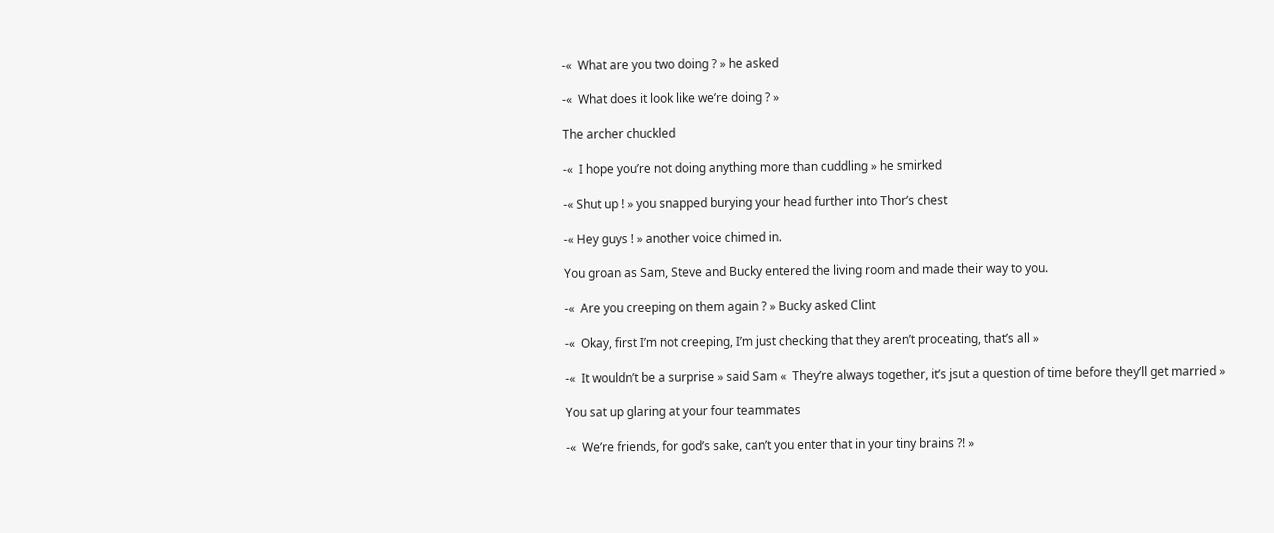-«  What are you two doing ? » he asked

-«  What does it look like we’re doing ? »

The archer chuckled

-«  I hope you’re not doing anything more than cuddling » he smirked

-« Shut up ! » you snapped burying your head further into Thor’s chest

-« Hey guys ! » another voice chimed in.

You groan as Sam, Steve and Bucky entered the living room and made their way to you.

-«  Are you creeping on them again ? » Bucky asked Clint

-«  Okay, first I’m not creeping, I’m just checking that they aren’t proceating, that’s all »

-«  It wouldn’t be a surprise » said Sam «  They’re always together, it’s jsut a question of time before they’ll get married »

You sat up glaring at your four teammates

-«  We’re friends, for god’s sake, can’t you enter that in your tiny brains ?! »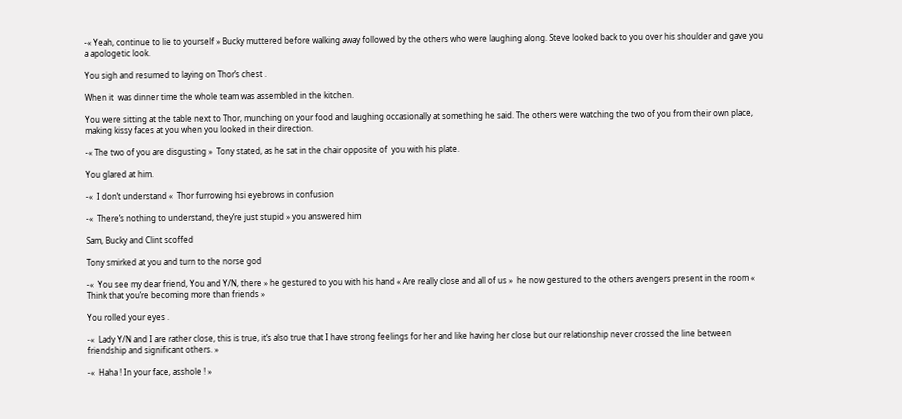-« Yeah, continue to lie to yourself » Bucky muttered before walking away followed by the others who were laughing along. Steve looked back to you over his shoulder and gave you a apologetic look.

You sigh and resumed to laying on Thor’s chest .

When it  was dinner time the whole team was assembled in the kitchen.

You were sitting at the table next to Thor, munching on your food and laughing occasionally at something he said. The others were watching the two of you from their own place, making kissy faces at you when you looked in their direction.

-« The two of you are disgusting »  Tony stated, as he sat in the chair opposite of  you with his plate.

You glared at him.

-«  I don’t understand «  Thor furrowing hsi eyebrows in confusion

-«  There’s nothing to understand, they’re just stupid » you answered him

Sam, Bucky and Clint scoffed

Tony smirked at you and turn to the norse god

-«  You see my dear friend, You and Y/N, there » he gestured to you with his hand « Are really close and all of us »  he now gestured to the others avengers present in the room « Think that you’re becoming more than friends »

You rolled your eyes .

-«  Lady Y/N and I are rather close, this is true, it’s also true that I have strong feelings for her and like having her close but our relationship never crossed the line between friendship and significant others. »

-«  Haha ! In your face, asshole ! »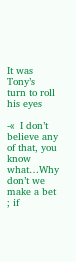It was Tony’s  turn to roll his eyes

-«  I don’t believe any of that, you know what…Why don’t we make a bet ; if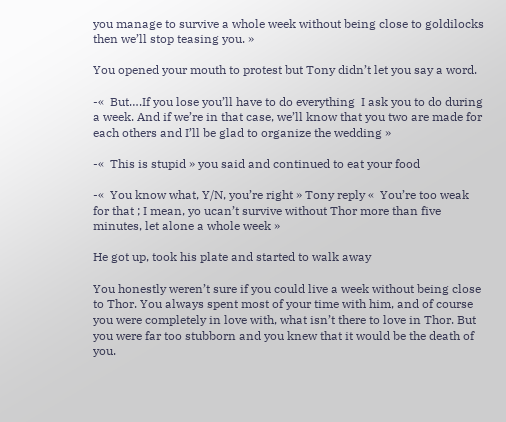you manage to survive a whole week without being close to goldilocks then we’ll stop teasing you. »

You opened your mouth to protest but Tony didn’t let you say a word.

-«  But….If you lose you’ll have to do everything  I ask you to do during a week. And if we’re in that case, we’ll know that you two are made for each others and I’ll be glad to organize the wedding »

-«  This is stupid » you said and continued to eat your food

-«  You know what, Y/N, you’re right » Tony reply «  You’re too weak for that ; I mean, yo ucan’t survive without Thor more than five minutes, let alone a whole week »

He got up, took his plate and started to walk away

You honestly weren’t sure if you could live a week without being close to Thor. You always spent most of your time with him, and of course you were completely in love with, what isn’t there to love in Thor. But you were far too stubborn and you knew that it would be the death of you.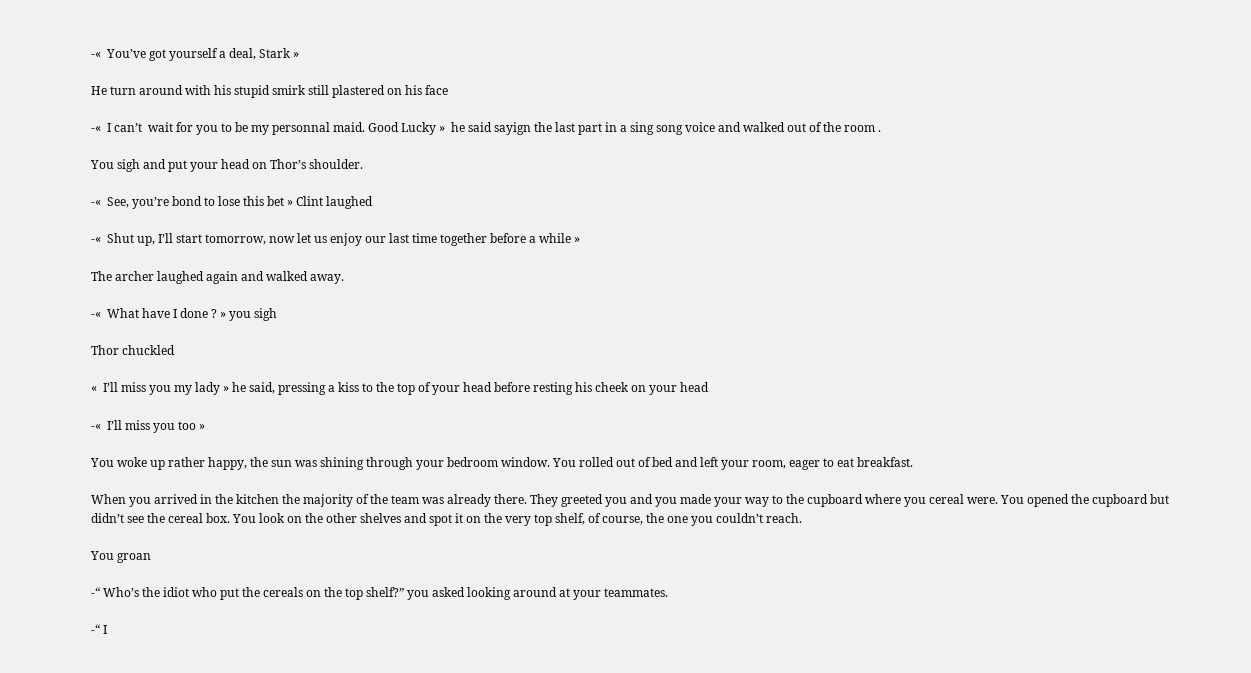-«  You’ve got yourself a deal, Stark »

He turn around with his stupid smirk still plastered on his face

-«  I can’t  wait for you to be my personnal maid. Good Lucky »  he said sayign the last part in a sing song voice and walked out of the room .

You sigh and put your head on Thor’s shoulder.

-«  See, you’re bond to lose this bet » Clint laughed

-«  Shut up, I’ll start tomorrow, now let us enjoy our last time together before a while »

The archer laughed again and walked away.

-«  What have I done ? » you sigh

Thor chuckled

«  I’ll miss you my lady » he said, pressing a kiss to the top of your head before resting his cheek on your head

-«  I’ll miss you too »

You woke up rather happy, the sun was shining through your bedroom window. You rolled out of bed and left your room, eager to eat breakfast.

When you arrived in the kitchen the majority of the team was already there. They greeted you and you made your way to the cupboard where you cereal were. You opened the cupboard but didn’t see the cereal box. You look on the other shelves and spot it on the very top shelf, of course, the one you couldn’t reach.

You groan

-“ Who’s the idiot who put the cereals on the top shelf?” you asked looking around at your teammates.

-“ I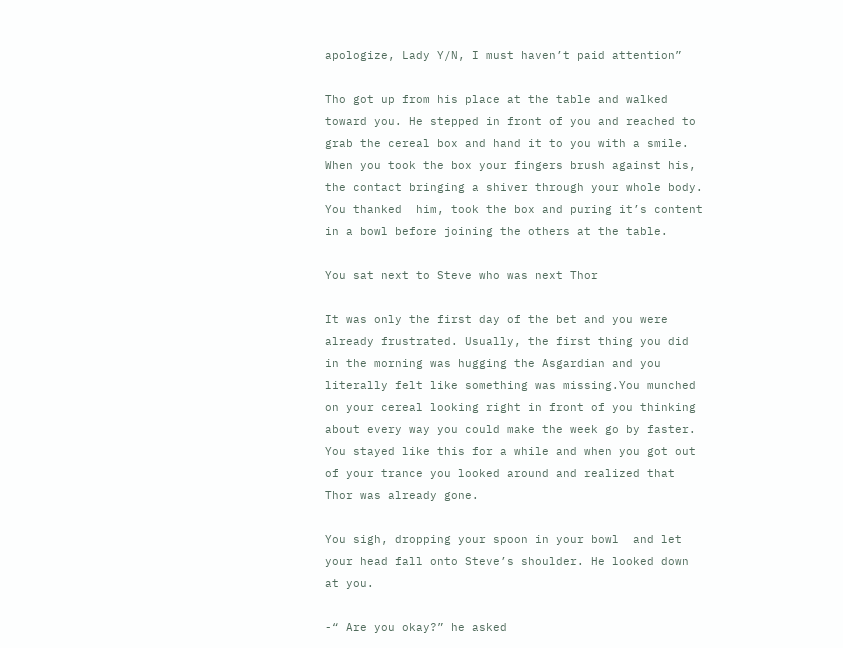apologize, Lady Y/N, I must haven’t paid attention”

Tho got up from his place at the table and walked toward you. He stepped in front of you and reached to grab the cereal box and hand it to you with a smile. When you took the box your fingers brush against his, the contact bringing a shiver through your whole body. You thanked  him, took the box and puring it’s content in a bowl before joining the others at the table.

You sat next to Steve who was next Thor

It was only the first day of the bet and you were already frustrated. Usually, the first thing you did in the morning was hugging the Asgardian and you literally felt like something was missing.You munched on your cereal looking right in front of you thinking about every way you could make the week go by faster. You stayed like this for a while and when you got out of your trance you looked around and realized that Thor was already gone.

You sigh, dropping your spoon in your bowl  and let your head fall onto Steve’s shoulder. He looked down at you.

-“ Are you okay?” he asked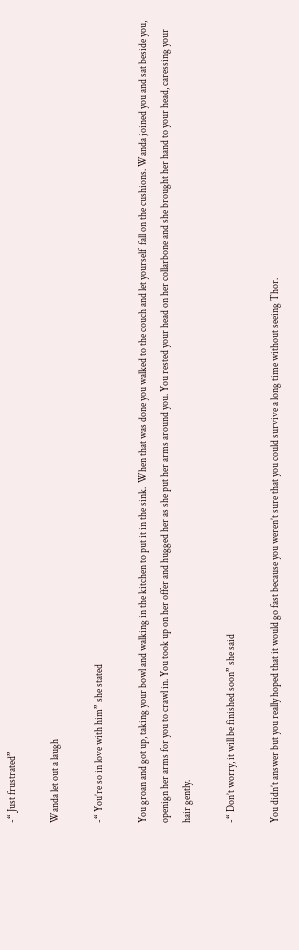-“ Just frustrated”

Wanda let out a laugh

-“ You’re so in love with him” she stated

You groan and got up, taking your bowl and walking in the kitchen to put it in the sink.  When that was done you walked to the couch and let yourself  fall on the cushions. Wanda joined you and sat beside you, openign her arms for you to crawl in. You took up on her offer and hugged her as she put her arms around you. You rested your head on her collarbone and she brought her hand to your head, caressing your hair gently.

-“ Don’t worry, it will be finished soon” she said

You didn’t answer but you really hoped that it would go fast because you weren’t sure that you could survive a long time without seeing Thor.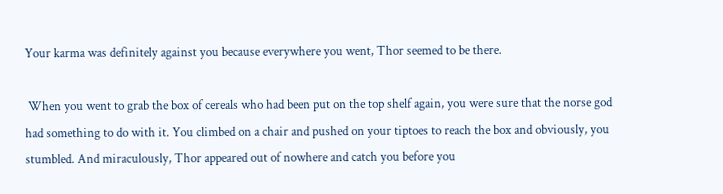Your karma was definitely against you because everywhere you went, Thor seemed to be there.

 When you went to grab the box of cereals who had been put on the top shelf again, you were sure that the norse god had something to do with it. You climbed on a chair and pushed on your tiptoes to reach the box and obviously, you stumbled. And miraculously, Thor appeared out of nowhere and catch you before you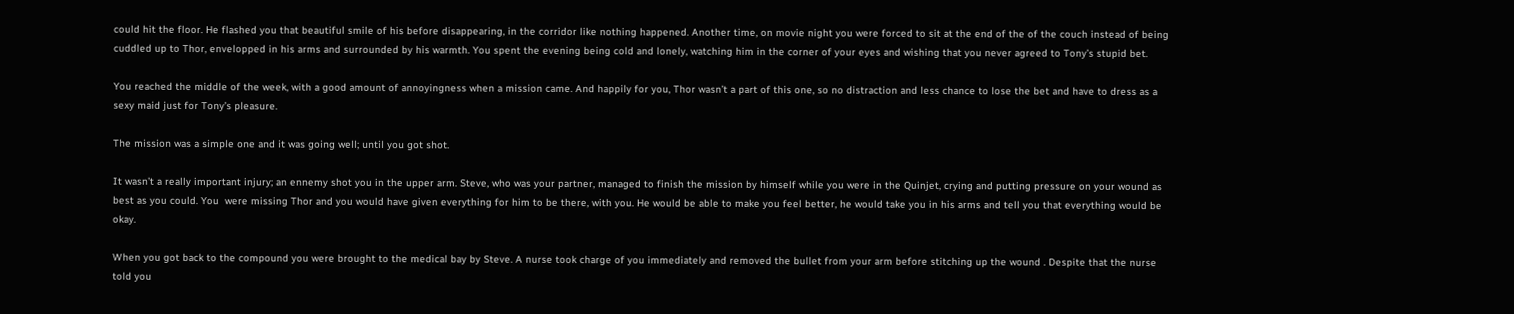could hit the floor. He flashed you that beautiful smile of his before disappearing, in the corridor like nothing happened. Another time, on movie night you were forced to sit at the end of the of the couch instead of being cuddled up to Thor, envelopped in his arms and surrounded by his warmth. You spent the evening being cold and lonely, watching him in the corner of your eyes and wishing that you never agreed to Tony’s stupid bet.

You reached the middle of the week, with a good amount of annoyingness when a mission came. And happily for you, Thor wasn’t a part of this one, so no distraction and less chance to lose the bet and have to dress as a sexy maid just for Tony’s pleasure.

The mission was a simple one and it was going well; until you got shot.

It wasn’t a really important injury; an ennemy shot you in the upper arm. Steve, who was your partner, managed to finish the mission by himself while you were in the Quinjet, crying and putting pressure on your wound as best as you could. You  were missing Thor and you would have given everything for him to be there, with you. He would be able to make you feel better, he would take you in his arms and tell you that everything would be okay.

When you got back to the compound you were brought to the medical bay by Steve. A nurse took charge of you immediately and removed the bullet from your arm before stitching up the wound . Despite that the nurse told you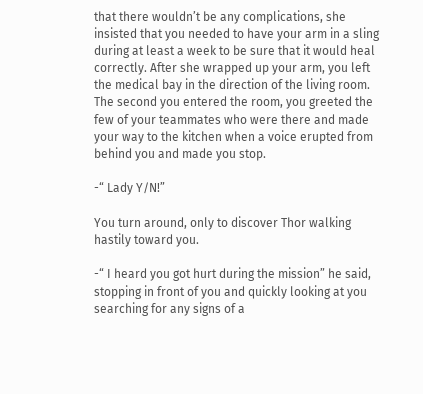that there wouldn’t be any complications, she insisted that you needed to have your arm in a sling during at least a week to be sure that it would heal correctly. After she wrapped up your arm, you left the medical bay in the direction of the living room. The second you entered the room, you greeted the few of your teammates who were there and made your way to the kitchen when a voice erupted from behind you and made you stop.

-“ Lady Y/N!”

You turn around, only to discover Thor walking hastily toward you.

-“ I heard you got hurt during the mission” he said, stopping in front of you and quickly looking at you searching for any signs of a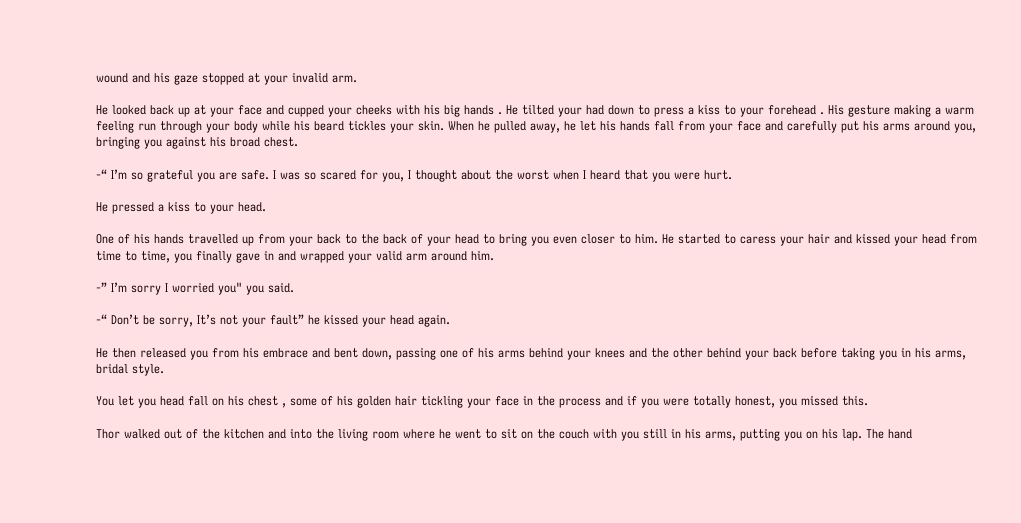wound and his gaze stopped at your invalid arm.

He looked back up at your face and cupped your cheeks with his big hands . He tilted your had down to press a kiss to your forehead . His gesture making a warm feeling run through your body while his beard tickles your skin. When he pulled away, he let his hands fall from your face and carefully put his arms around you, bringing you against his broad chest.

-“ I’m so grateful you are safe. I was so scared for you, I thought about the worst when I heard that you were hurt.

He pressed a kiss to your head.

One of his hands travelled up from your back to the back of your head to bring you even closer to him. He started to caress your hair and kissed your head from time to time, you finally gave in and wrapped your valid arm around him.

-” I’m sorry I worried you" you said.

-“ Don’t be sorry, It’s not your fault” he kissed your head again.

He then released you from his embrace and bent down, passing one of his arms behind your knees and the other behind your back before taking you in his arms, bridal style.

You let you head fall on his chest , some of his golden hair tickling your face in the process and if you were totally honest, you missed this.

Thor walked out of the kitchen and into the living room where he went to sit on the couch with you still in his arms, putting you on his lap. The hand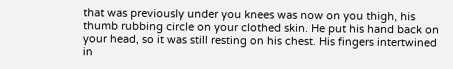that was previously under you knees was now on you thigh, his thumb rubbing circle on your clothed skin. He put his hand back on your head, so it was still resting on his chest. His fingers intertwined in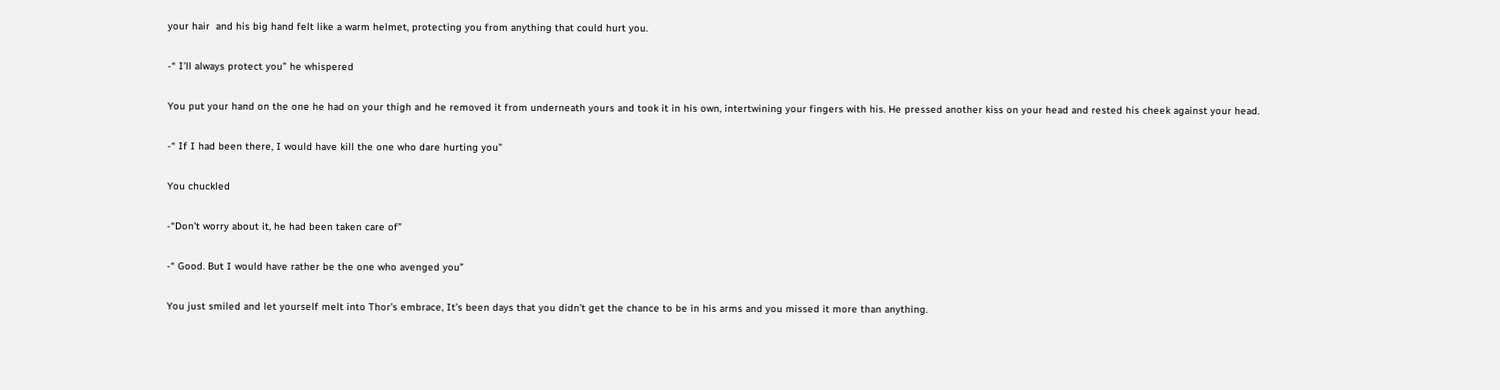your hair  and his big hand felt like a warm helmet, protecting you from anything that could hurt you.

-“ I’ll always protect you” he whispered

You put your hand on the one he had on your thigh and he removed it from underneath yours and took it in his own, intertwining your fingers with his. He pressed another kiss on your head and rested his cheek against your head.

-“ If I had been there, I would have kill the one who dare hurting you”

You chuckled

-“Don’t worry about it, he had been taken care of”

-“ Good. But I would have rather be the one who avenged you”

You just smiled and let yourself melt into Thor’s embrace, It’s been days that you didn’t get the chance to be in his arms and you missed it more than anything.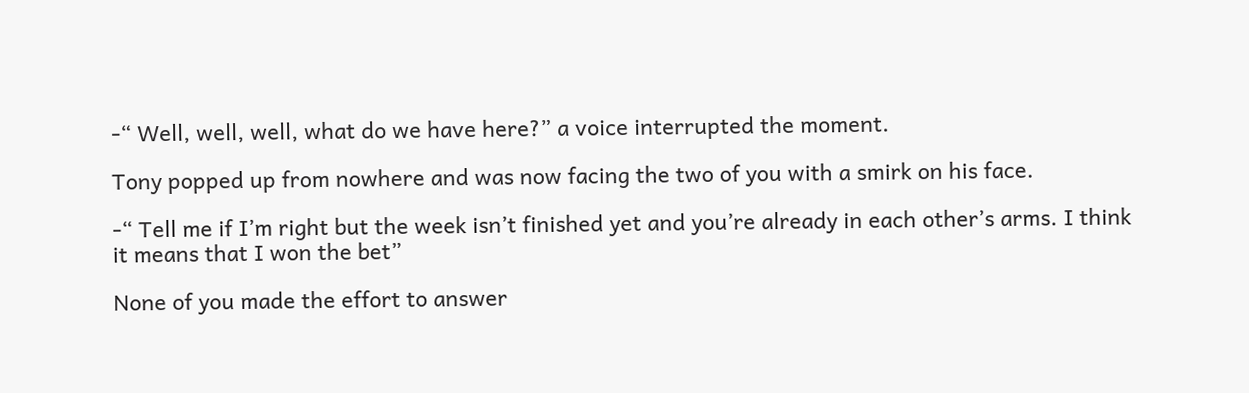-“ Well, well, well, what do we have here?” a voice interrupted the moment.

Tony popped up from nowhere and was now facing the two of you with a smirk on his face.

-“ Tell me if I’m right but the week isn’t finished yet and you’re already in each other’s arms. I think it means that I won the bet”

None of you made the effort to answer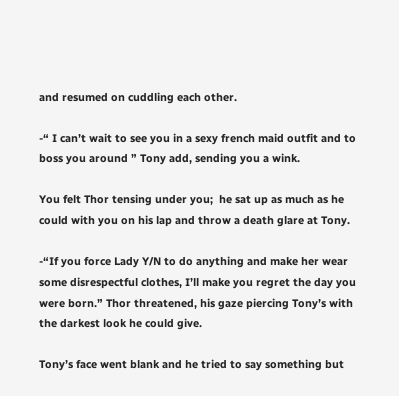and resumed on cuddling each other.

-“ I can’t wait to see you in a sexy french maid outfit and to boss you around ” Tony add, sending you a wink.

You felt Thor tensing under you;  he sat up as much as he could with you on his lap and throw a death glare at Tony.

-“If you force Lady Y/N to do anything and make her wear some disrespectful clothes, I’ll make you regret the day you were born.” Thor threatened, his gaze piercing Tony’s with the darkest look he could give.

Tony’s face went blank and he tried to say something but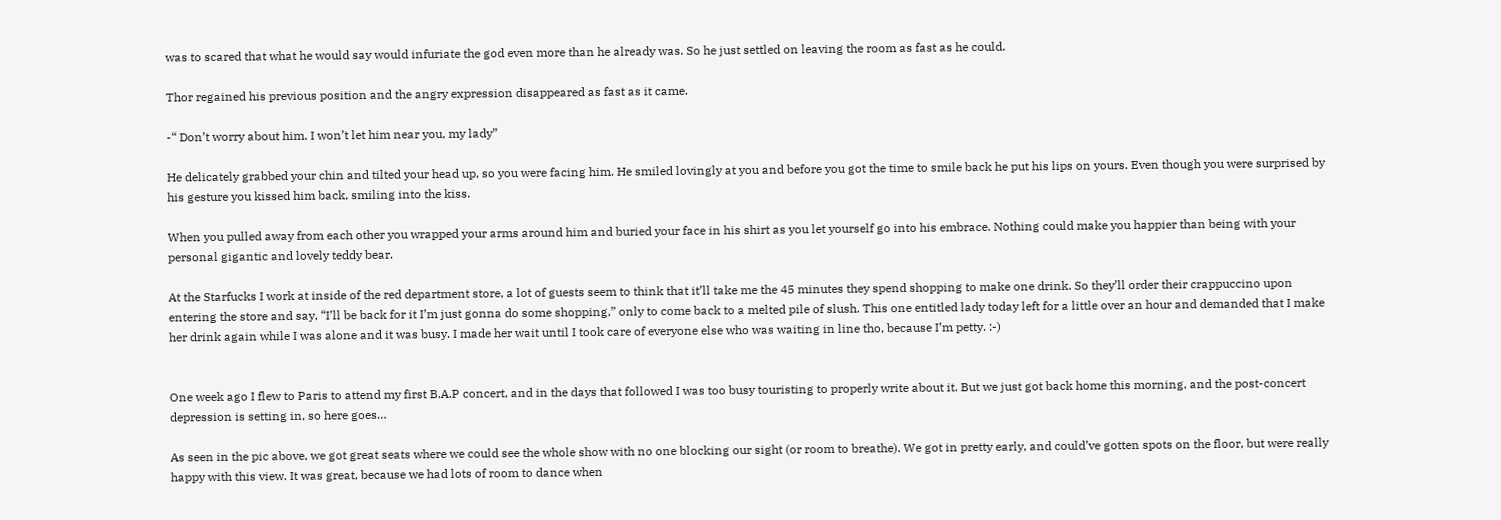was to scared that what he would say would infuriate the god even more than he already was. So he just settled on leaving the room as fast as he could.

Thor regained his previous position and the angry expression disappeared as fast as it came.

-“ Don’t worry about him. I won’t let him near you, my lady”

He delicately grabbed your chin and tilted your head up, so you were facing him. He smiled lovingly at you and before you got the time to smile back he put his lips on yours. Even though you were surprised by his gesture you kissed him back, smiling into the kiss.

When you pulled away from each other you wrapped your arms around him and buried your face in his shirt as you let yourself go into his embrace. Nothing could make you happier than being with your personal gigantic and lovely teddy bear.

At the Starfucks I work at inside of the red department store, a lot of guests seem to think that it’ll take me the 45 minutes they spend shopping to make one drink. So they’ll order their crappuccino upon entering the store and say, “I’ll be back for it I’m just gonna do some shopping,” only to come back to a melted pile of slush. This one entitled lady today left for a little over an hour and demanded that I make her drink again while I was alone and it was busy. I made her wait until I took care of everyone else who was waiting in line tho, because I’m petty. :-)


One week ago I flew to Paris to attend my first B.A.P concert, and in the days that followed I was too busy touristing to properly write about it. But we just got back home this morning, and the post-concert depression is setting in, so here goes…

As seen in the pic above, we got great seats where we could see the whole show with no one blocking our sight (or room to breathe). We got in pretty early, and could’ve gotten spots on the floor, but were really happy with this view. It was great, because we had lots of room to dance when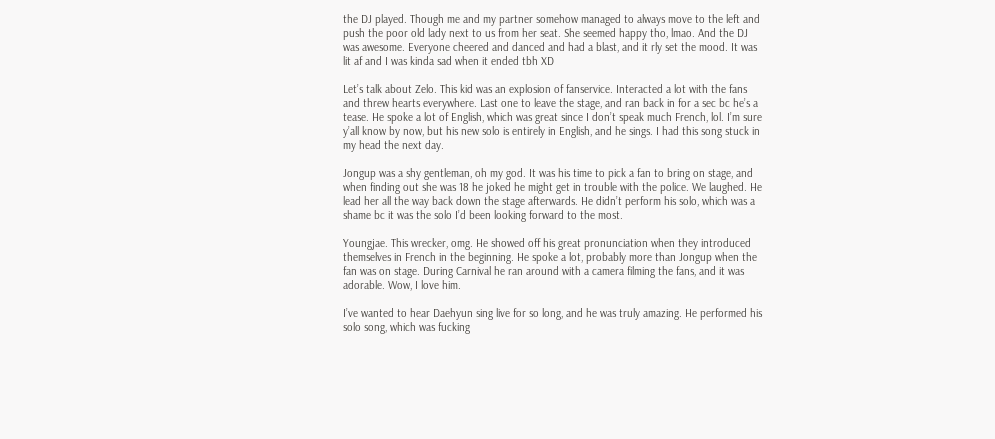the DJ played. Though me and my partner somehow managed to always move to the left and push the poor old lady next to us from her seat. She seemed happy tho, lmao. And the DJ was awesome. Everyone cheered and danced and had a blast, and it rly set the mood. It was lit af and I was kinda sad when it ended tbh XD

Let’s talk about Zelo. This kid was an explosion of fanservice. Interacted a lot with the fans and threw hearts everywhere. Last one to leave the stage, and ran back in for a sec bc he’s a tease. He spoke a lot of English, which was great since I don’t speak much French, lol. I’m sure y’all know by now, but his new solo is entirely in English, and he sings. I had this song stuck in my head the next day.

Jongup was a shy gentleman, oh my god. It was his time to pick a fan to bring on stage, and when finding out she was 18 he joked he might get in trouble with the police. We laughed. He lead her all the way back down the stage afterwards. He didn’t perform his solo, which was a shame bc it was the solo I’d been looking forward to the most.

Youngjae. This wrecker, omg. He showed off his great pronunciation when they introduced themselves in French in the beginning. He spoke a lot, probably more than Jongup when the fan was on stage. During Carnival he ran around with a camera filming the fans, and it was adorable. Wow, I love him.

I’ve wanted to hear Daehyun sing live for so long, and he was truly amazing. He performed his solo song, which was fucking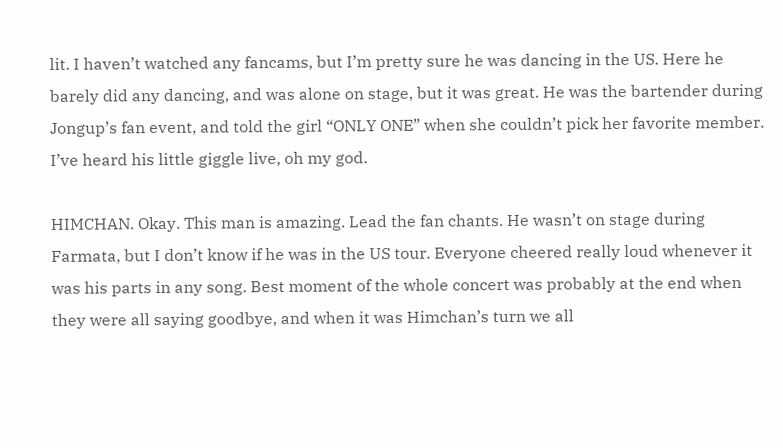lit. I haven’t watched any fancams, but I’m pretty sure he was dancing in the US. Here he barely did any dancing, and was alone on stage, but it was great. He was the bartender during Jongup’s fan event, and told the girl “ONLY ONE” when she couldn’t pick her favorite member. I’ve heard his little giggle live, oh my god.

HIMCHAN. Okay. This man is amazing. Lead the fan chants. He wasn’t on stage during Farmata, but I don’t know if he was in the US tour. Everyone cheered really loud whenever it was his parts in any song. Best moment of the whole concert was probably at the end when they were all saying goodbye, and when it was Himchan’s turn we all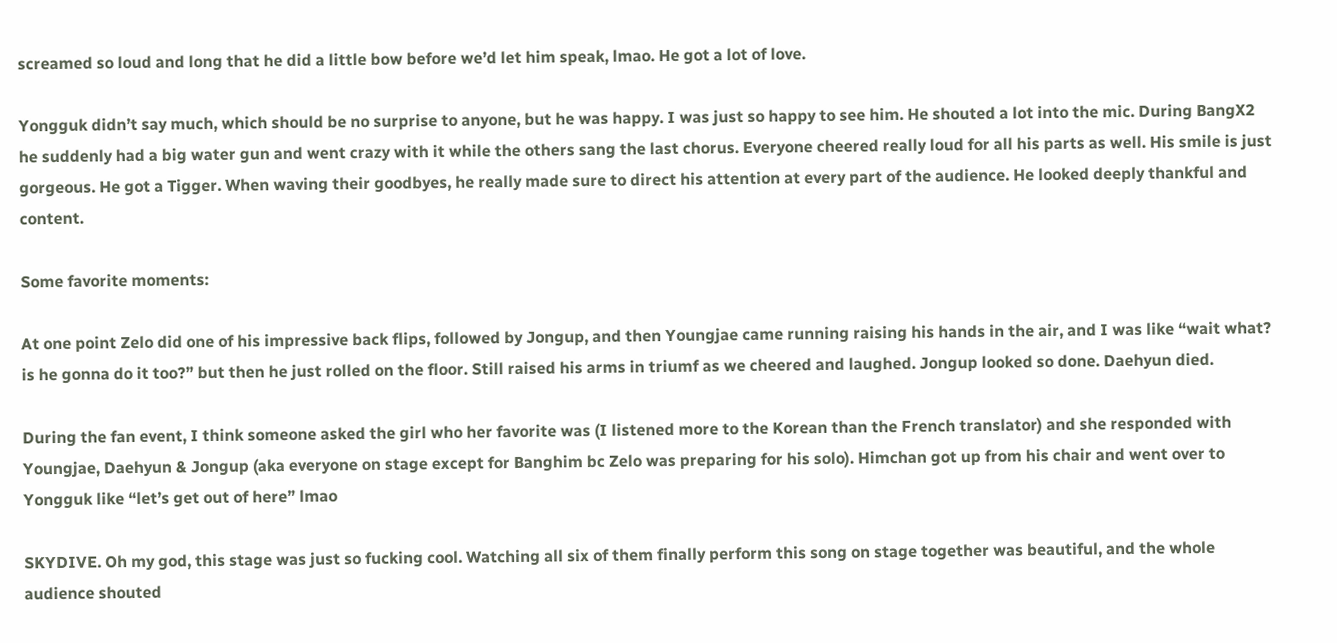screamed so loud and long that he did a little bow before we’d let him speak, lmao. He got a lot of love.

Yongguk didn’t say much, which should be no surprise to anyone, but he was happy. I was just so happy to see him. He shouted a lot into the mic. During BangX2 he suddenly had a big water gun and went crazy with it while the others sang the last chorus. Everyone cheered really loud for all his parts as well. His smile is just gorgeous. He got a Tigger. When waving their goodbyes, he really made sure to direct his attention at every part of the audience. He looked deeply thankful and content.

Some favorite moments:

At one point Zelo did one of his impressive back flips, followed by Jongup, and then Youngjae came running raising his hands in the air, and I was like “wait what? is he gonna do it too?” but then he just rolled on the floor. Still raised his arms in triumf as we cheered and laughed. Jongup looked so done. Daehyun died.

During the fan event, I think someone asked the girl who her favorite was (I listened more to the Korean than the French translator) and she responded with Youngjae, Daehyun & Jongup (aka everyone on stage except for Banghim bc Zelo was preparing for his solo). Himchan got up from his chair and went over to Yongguk like “let’s get out of here” lmao

SKYDIVE. Oh my god, this stage was just so fucking cool. Watching all six of them finally perform this song on stage together was beautiful, and the whole audience shouted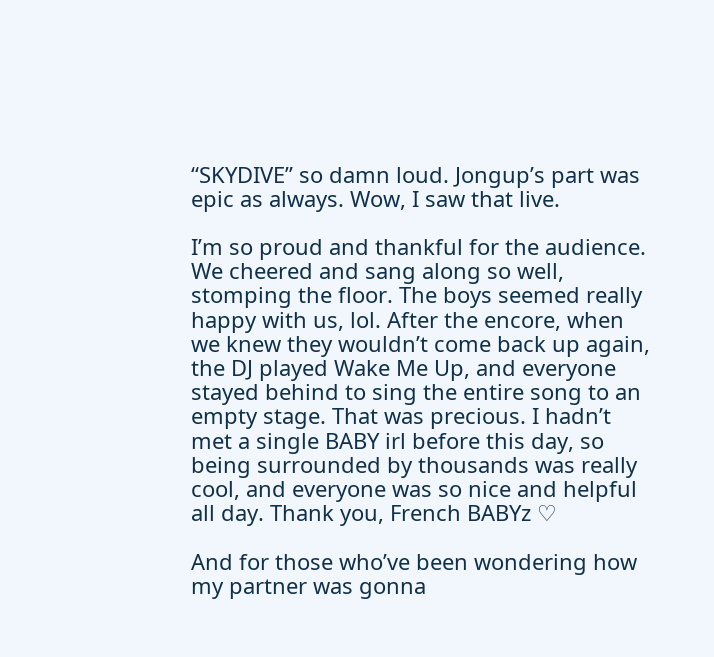“SKYDIVE” so damn loud. Jongup’s part was epic as always. Wow, I saw that live.

I’m so proud and thankful for the audience. We cheered and sang along so well, stomping the floor. The boys seemed really happy with us, lol. After the encore, when we knew they wouldn’t come back up again, the DJ played Wake Me Up, and everyone stayed behind to sing the entire song to an empty stage. That was precious. I hadn’t met a single BABY irl before this day, so being surrounded by thousands was really cool, and everyone was so nice and helpful all day. Thank you, French BABYz ♡

And for those who’ve been wondering how my partner was gonna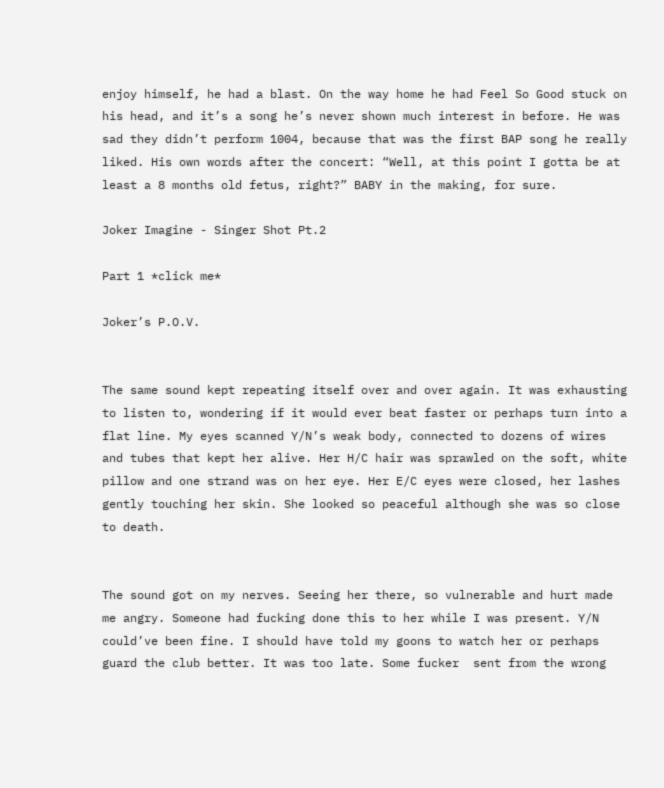enjoy himself, he had a blast. On the way home he had Feel So Good stuck on his head, and it’s a song he’s never shown much interest in before. He was sad they didn’t perform 1004, because that was the first BAP song he really liked. His own words after the concert: “Well, at this point I gotta be at least a 8 months old fetus, right?” BABY in the making, for sure.

Joker Imagine - Singer Shot Pt.2

Part 1 *click me*

Joker’s P.O.V.


The same sound kept repeating itself over and over again. It was exhausting to listen to, wondering if it would ever beat faster or perhaps turn into a flat line. My eyes scanned Y/N’s weak body, connected to dozens of wires and tubes that kept her alive. Her H/C hair was sprawled on the soft, white pillow and one strand was on her eye. Her E/C eyes were closed, her lashes gently touching her skin. She looked so peaceful although she was so close to death.


The sound got on my nerves. Seeing her there, so vulnerable and hurt made me angry. Someone had fucking done this to her while I was present. Y/N could’ve been fine. I should have told my goons to watch her or perhaps guard the club better. It was too late. Some fucker  sent from the wrong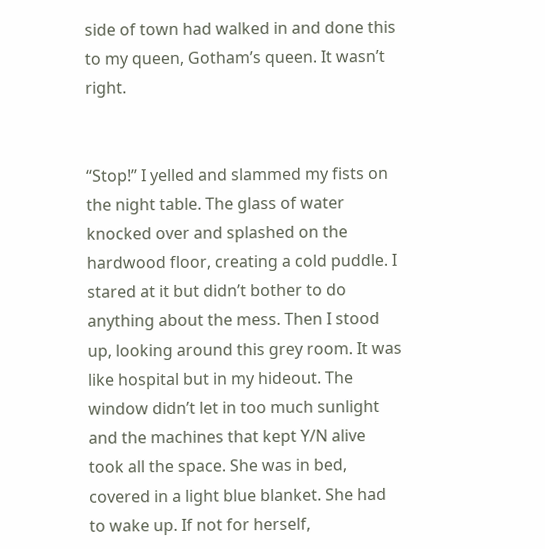side of town had walked in and done this to my queen, Gotham’s queen. It wasn’t right.


‘‘Stop!’’ I yelled and slammed my fists on the night table. The glass of water knocked over and splashed on the hardwood floor, creating a cold puddle. I stared at it but didn’t bother to do anything about the mess. Then I stood up, looking around this grey room. It was like hospital but in my hideout. The window didn’t let in too much sunlight and the machines that kept Y/N alive took all the space. She was in bed, covered in a light blue blanket. She had to wake up. If not for herself,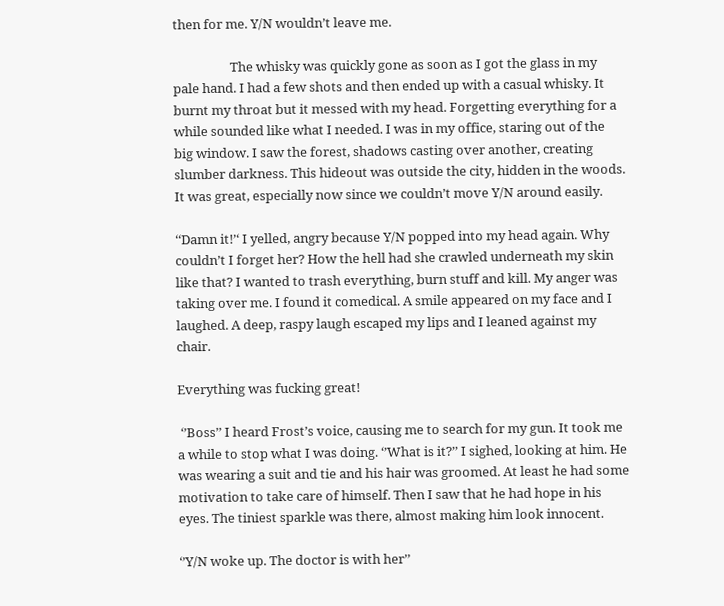then for me. Y/N wouldn’t leave me.

                   The whisky was quickly gone as soon as I got the glass in my pale hand. I had a few shots and then ended up with a casual whisky. It burnt my throat but it messed with my head. Forgetting everything for a while sounded like what I needed. I was in my office, staring out of the big window. I saw the forest, shadows casting over another, creating slumber darkness. This hideout was outside the city, hidden in the woods. It was great, especially now since we couldn’t move Y/N around easily.

‘‘Damn it!’‘ I yelled, angry because Y/N popped into my head again. Why couldn’t I forget her? How the hell had she crawled underneath my skin like that? I wanted to trash everything, burn stuff and kill. My anger was taking over me. I found it comedical. A smile appeared on my face and I laughed. A deep, raspy laugh escaped my lips and I leaned against my chair.

Everything was fucking great!

 ‘’Boss’’ I heard Frost’s voice, causing me to search for my gun. It took me a while to stop what I was doing. ‘’What is it?’’ I sighed, looking at him. He was wearing a suit and tie and his hair was groomed. At least he had some motivation to take care of himself. Then I saw that he had hope in his eyes. The tiniest sparkle was there, almost making him look innocent.

‘’Y/N woke up. The doctor is with her’’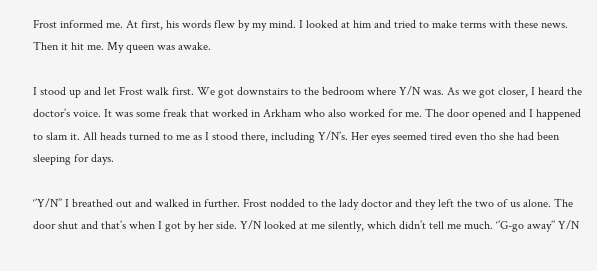Frost informed me. At first, his words flew by my mind. I looked at him and tried to make terms with these news. Then it hit me. My queen was awake.

I stood up and let Frost walk first. We got downstairs to the bedroom where Y/N was. As we got closer, I heard the doctor’s voice. It was some freak that worked in Arkham who also worked for me. The door opened and I happened to slam it. All heads turned to me as I stood there, including Y/N’s. Her eyes seemed tired even tho she had been sleeping for days.

‘’Y/N’’ I breathed out and walked in further. Frost nodded to the lady doctor and they left the two of us alone. The door shut and that’s when I got by her side. Y/N looked at me silently, which didn’t tell me much. ‘’G-go away’’ Y/N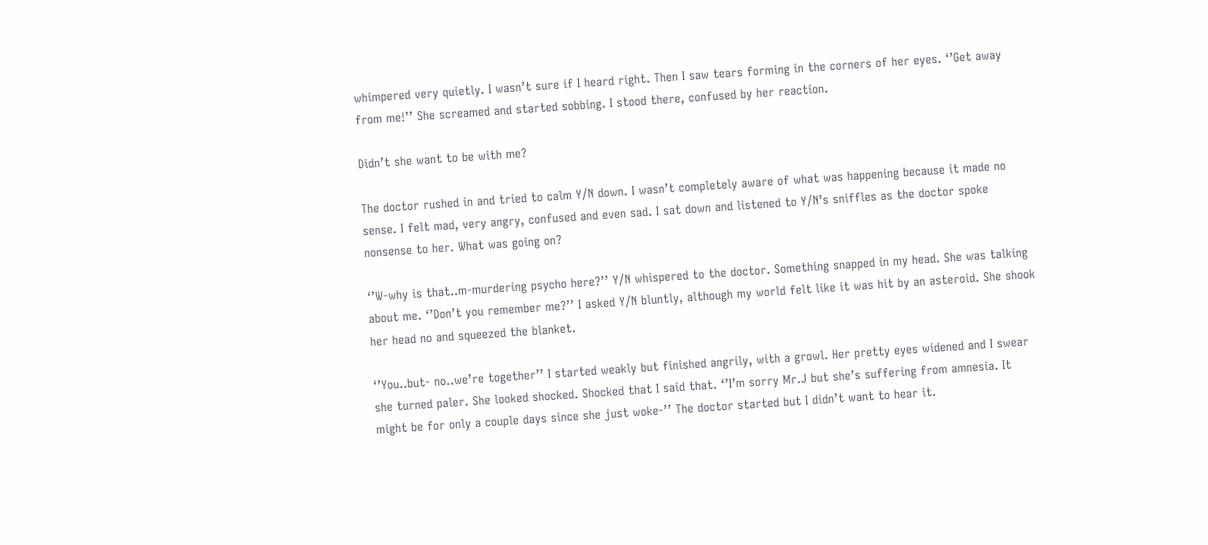whimpered very quietly. I wasn’t sure if I heard right. Then I saw tears forming in the corners of her eyes. ‘’Get away from me!’’ She screamed and started sobbing. I stood there, confused by her reaction.

Didn’t she want to be with me?

The doctor rushed in and tried to calm Y/N down. I wasn’t completely aware of what was happening because it made no sense. I felt mad, very angry, confused and even sad. I sat down and listened to Y/N’s sniffles as the doctor spoke nonsense to her. What was going on?

‘’W-why is that..m-murdering psycho here?’’ Y/N whispered to the doctor. Something snapped in my head. She was talking about me. ‘’Don’t you remember me?’’ I asked Y/N bluntly, although my world felt like it was hit by an asteroid. She shook her head no and squeezed the blanket.

‘’You..but- no..we’re together’’ I started weakly but finished angrily, with a growl. Her pretty eyes widened and I swear she turned paler. She looked shocked. Shocked that I said that. ‘’I’m sorry Mr.J but she’s suffering from amnesia. It might be for only a couple days since she just woke-’’ The doctor started but I didn’t want to hear it.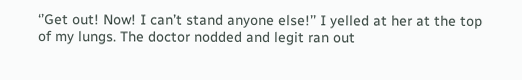‘’Get out! Now! I can’t stand anyone else!’’ I yelled at her at the top of my lungs. The doctor nodded and legit ran out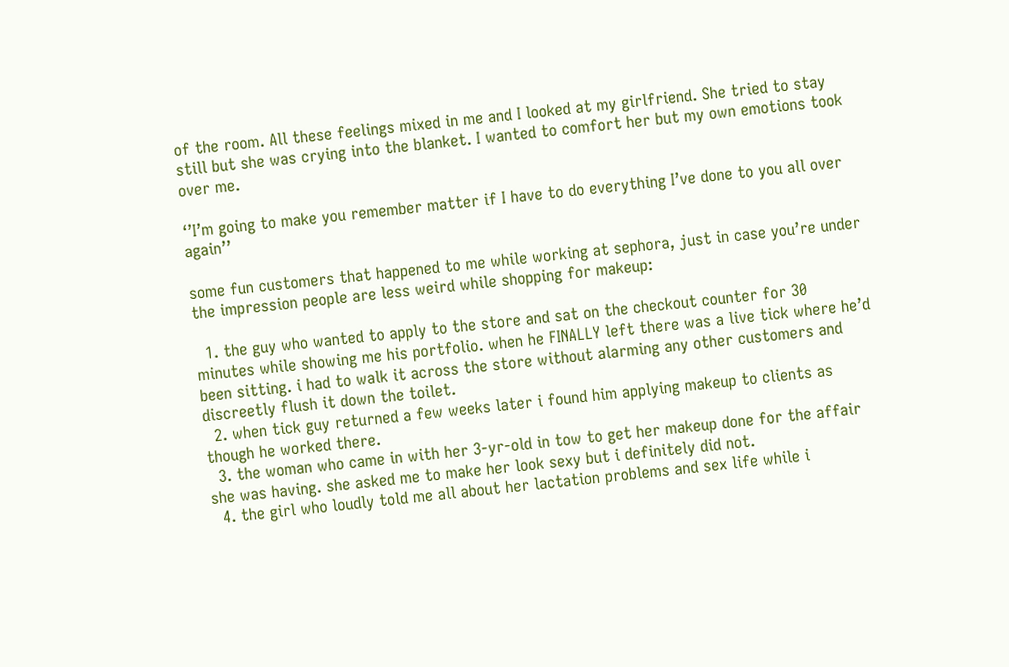of the room. All these feelings mixed in me and I looked at my girlfriend. She tried to stay still but she was crying into the blanket. I wanted to comfort her but my own emotions took over me.

‘’I’m going to make you remember matter if I have to do everything I’ve done to you all over again’’

some fun customers that happened to me while working at sephora, just in case you’re under the impression people are less weird while shopping for makeup:

  1. the guy who wanted to apply to the store and sat on the checkout counter for 30 minutes while showing me his portfolio. when he FINALLY left there was a live tick where he’d been sitting. i had to walk it across the store without alarming any other customers and discreetly flush it down the toilet.
  2. when tick guy returned a few weeks later i found him applying makeup to clients as though he worked there.
  3. the woman who came in with her 3-yr-old in tow to get her makeup done for the affair she was having. she asked me to make her look sexy but i definitely did not.
  4. the girl who loudly told me all about her lactation problems and sex life while i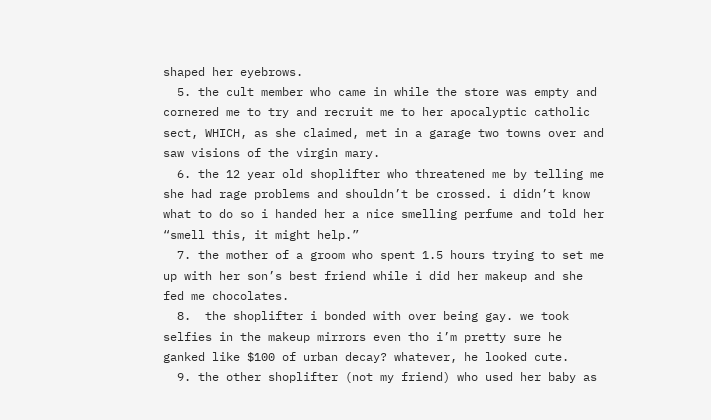shaped her eyebrows.
  5. the cult member who came in while the store was empty and cornered me to try and recruit me to her apocalyptic catholic sect, WHICH, as she claimed, met in a garage two towns over and saw visions of the virgin mary.
  6. the 12 year old shoplifter who threatened me by telling me she had rage problems and shouldn’t be crossed. i didn’t know what to do so i handed her a nice smelling perfume and told her “smell this, it might help.”
  7. the mother of a groom who spent 1.5 hours trying to set me up with her son’s best friend while i did her makeup and she fed me chocolates.
  8.  the shoplifter i bonded with over being gay. we took selfies in the makeup mirrors even tho i’m pretty sure he ganked like $100 of urban decay? whatever, he looked cute.
  9. the other shoplifter (not my friend) who used her baby as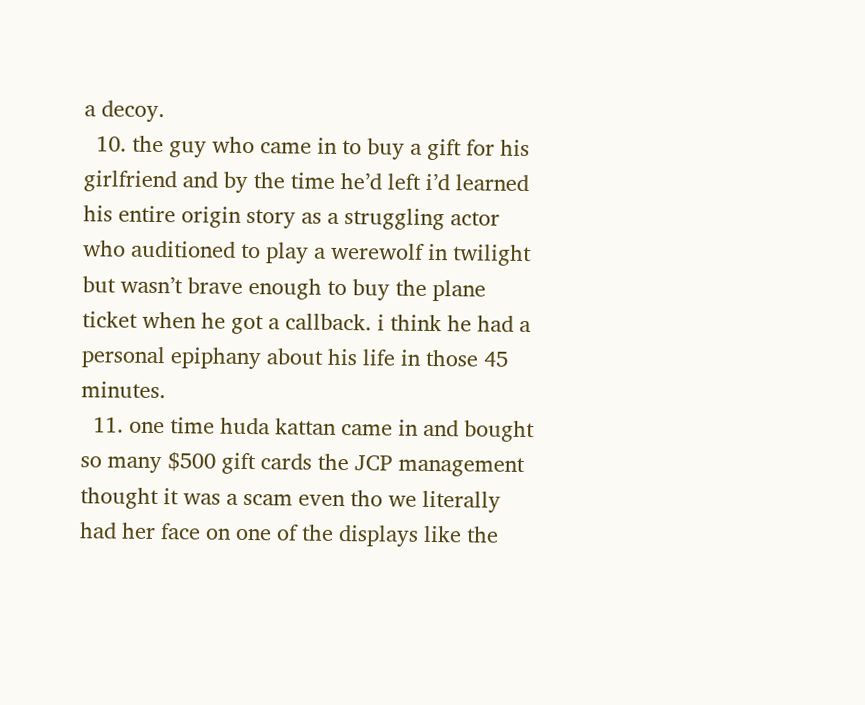a decoy.
  10. the guy who came in to buy a gift for his girlfriend and by the time he’d left i’d learned his entire origin story as a struggling actor who auditioned to play a werewolf in twilight but wasn’t brave enough to buy the plane ticket when he got a callback. i think he had a personal epiphany about his life in those 45 minutes.
  11. one time huda kattan came in and bought so many $500 gift cards the JCP management thought it was a scam even tho we literally had her face on one of the displays like the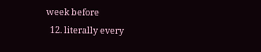week before
  12. literally every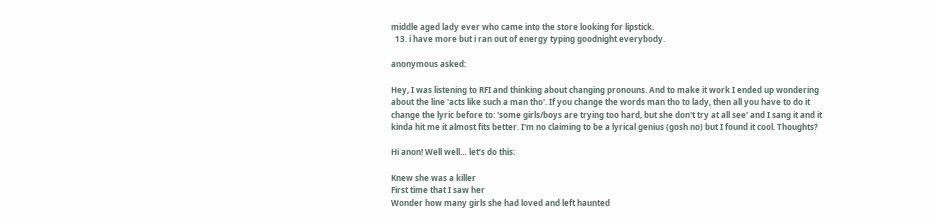middle aged lady ever who came into the store looking for lipstick.
  13. i have more but i ran out of energy typing goodnight everybody.

anonymous asked:

Hey, I was listening to RFI and thinking about changing pronouns. And to make it work I ended up wondering about the line 'acts like such a man tho'. If you change the words man tho to lady, then all you have to do it change the lyric before to: 'some girls/boys are trying too hard, but she don't try at all see' and I sang it and it kinda hit me it almost fits better. I'm no claiming to be a lyrical genius (gosh no) but I found it cool. Thoughts?

Hi anon! Well well… let’s do this:

Knew she was a killer
First time that I saw her
Wonder how many girls she had loved and left haunted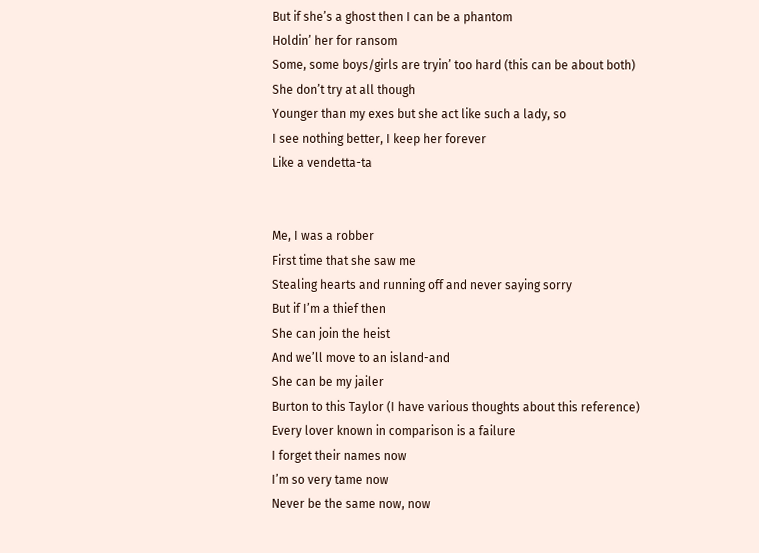But if she’s a ghost then I can be a phantom
Holdin’ her for ransom
Some, some boys/girls are tryin’ too hard (this can be about both)
She don’t try at all though
Younger than my exes but she act like such a lady, so
I see nothing better, I keep her forever
Like a vendetta-ta


Me, I was a robber
First time that she saw me
Stealing hearts and running off and never saying sorry
But if I’m a thief then
She can join the heist
And we’ll move to an island-and
She can be my jailer
Burton to this Taylor (I have various thoughts about this reference)
Every lover known in comparison is a failure
I forget their names now
I’m so very tame now
Never be the same now, now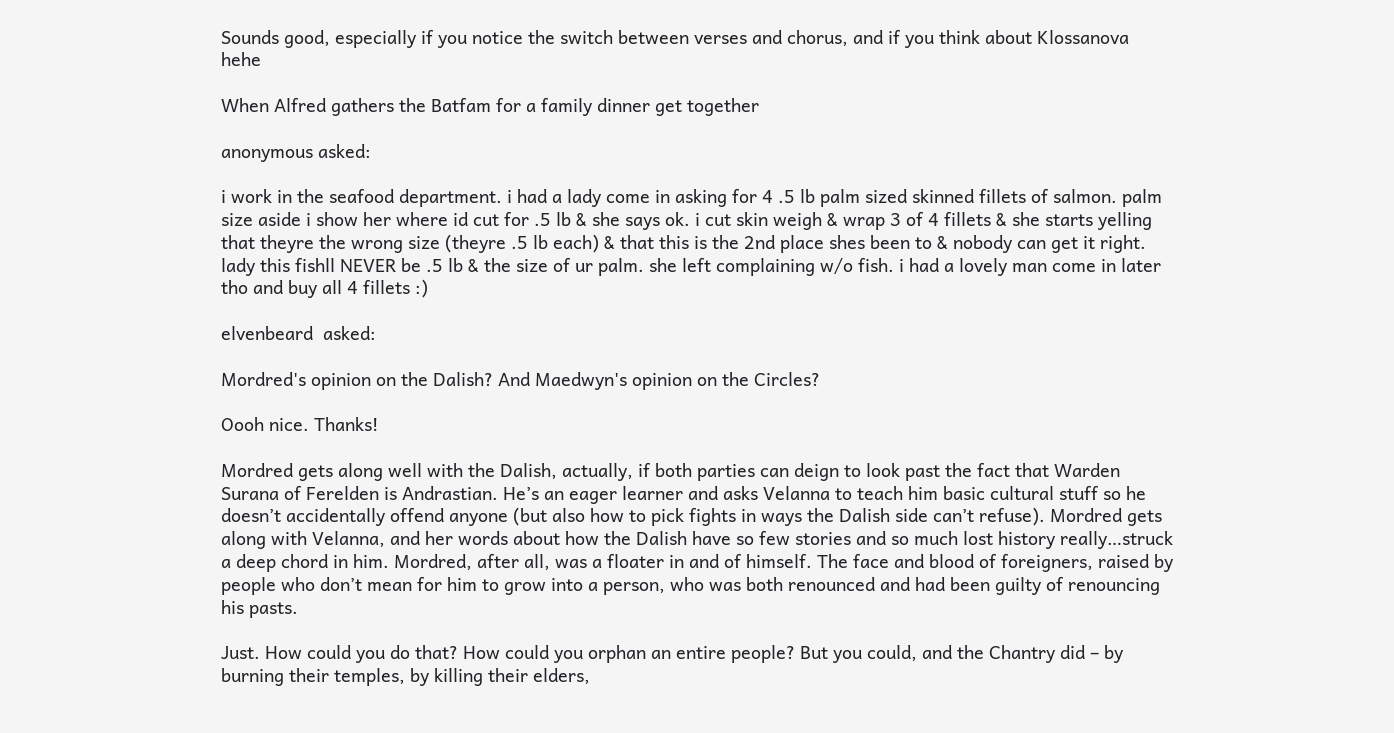Sounds good, especially if you notice the switch between verses and chorus, and if you think about Klossanova hehe

When Alfred gathers the Batfam for a family dinner get together

anonymous asked:

i work in the seafood department. i had a lady come in asking for 4 .5 lb palm sized skinned fillets of salmon. palm size aside i show her where id cut for .5 lb & she says ok. i cut skin weigh & wrap 3 of 4 fillets & she starts yelling that theyre the wrong size (theyre .5 lb each) & that this is the 2nd place shes been to & nobody can get it right. lady this fishll NEVER be .5 lb & the size of ur palm. she left complaining w/o fish. i had a lovely man come in later tho and buy all 4 fillets :)

elvenbeard  asked:

Mordred's opinion on the Dalish? And Maedwyn's opinion on the Circles?

Oooh nice. Thanks!

Mordred gets along well with the Dalish, actually, if both parties can deign to look past the fact that Warden Surana of Ferelden is Andrastian. He’s an eager learner and asks Velanna to teach him basic cultural stuff so he doesn’t accidentally offend anyone (but also how to pick fights in ways the Dalish side can’t refuse). Mordred gets along with Velanna, and her words about how the Dalish have so few stories and so much lost history really…struck a deep chord in him. Mordred, after all, was a floater in and of himself. The face and blood of foreigners, raised by people who don’t mean for him to grow into a person, who was both renounced and had been guilty of renouncing his pasts.

Just. How could you do that? How could you orphan an entire people? But you could, and the Chantry did – by burning their temples, by killing their elders,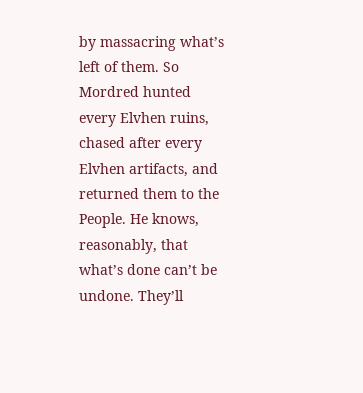by massacring what’s left of them. So Mordred hunted every Elvhen ruins, chased after every Elvhen artifacts, and returned them to the People. He knows, reasonably, that what’s done can’t be undone. They’ll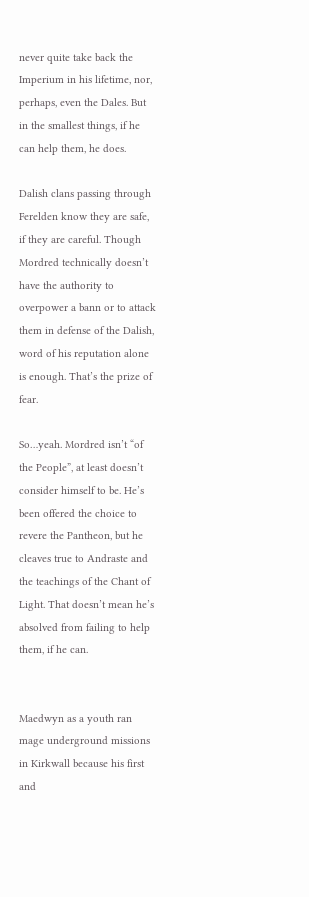never quite take back the Imperium in his lifetime, nor, perhaps, even the Dales. But in the smallest things, if he can help them, he does.

Dalish clans passing through Ferelden know they are safe, if they are careful. Though Mordred technically doesn’t have the authority to overpower a bann or to attack them in defense of the Dalish, word of his reputation alone is enough. That’s the prize of fear.

So…yeah. Mordred isn’t “of the People”, at least doesn’t consider himself to be. He’s been offered the choice to revere the Pantheon, but he cleaves true to Andraste and the teachings of the Chant of Light. That doesn’t mean he’s absolved from failing to help them, if he can.


Maedwyn as a youth ran mage underground missions in Kirkwall because his first and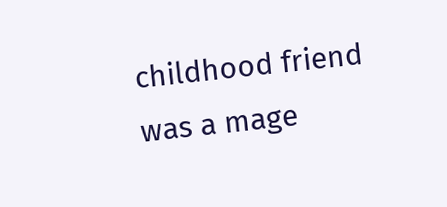childhood friend was a mage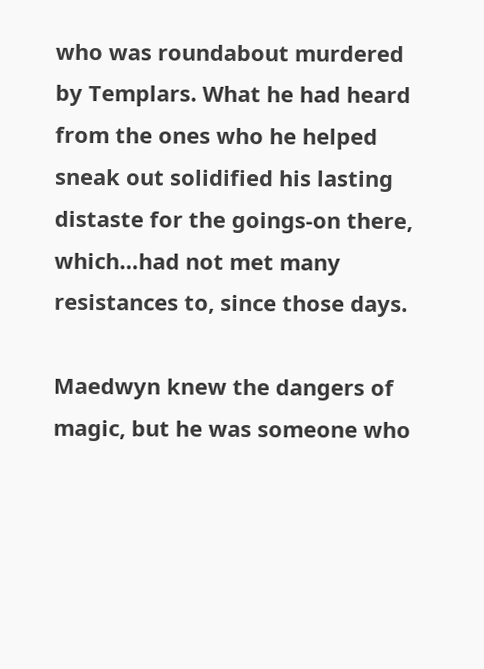who was roundabout murdered by Templars. What he had heard from the ones who he helped sneak out solidified his lasting distaste for the goings-on there, which…had not met many resistances to, since those days.

Maedwyn knew the dangers of magic, but he was someone who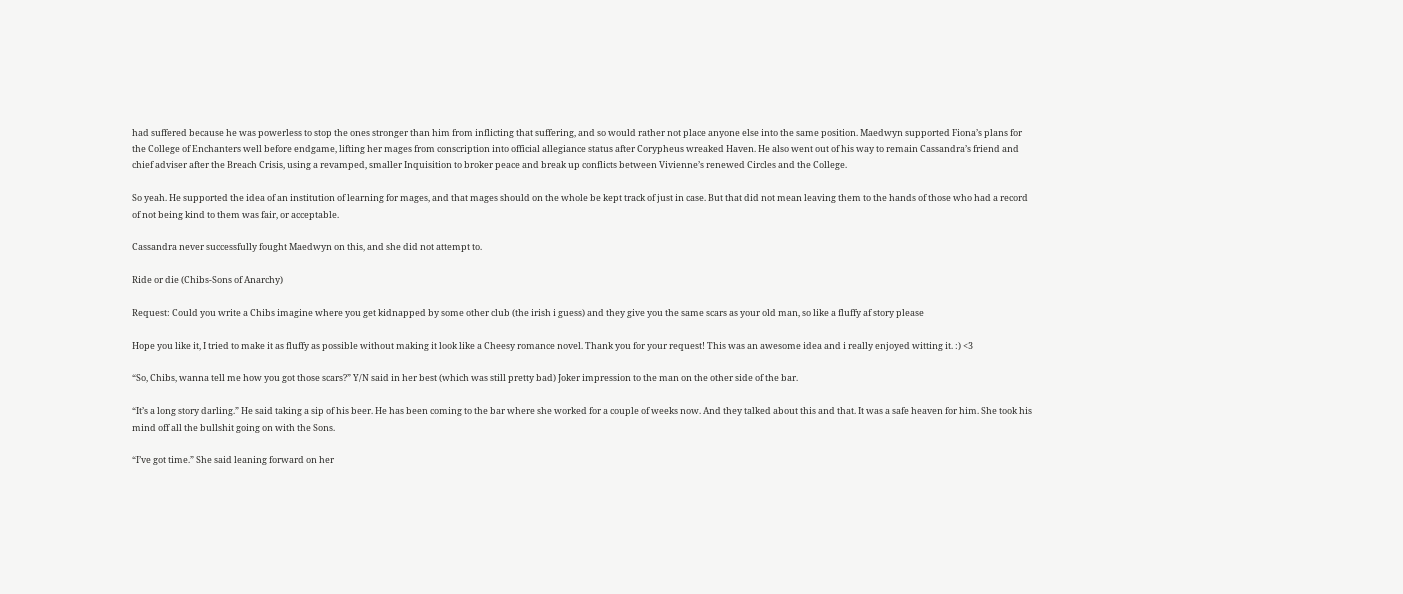had suffered because he was powerless to stop the ones stronger than him from inflicting that suffering, and so would rather not place anyone else into the same position. Maedwyn supported Fiona’s plans for the College of Enchanters well before endgame, lifting her mages from conscription into official allegiance status after Corypheus wreaked Haven. He also went out of his way to remain Cassandra’s friend and chief adviser after the Breach Crisis, using a revamped, smaller Inquisition to broker peace and break up conflicts between Vivienne’s renewed Circles and the College.

So yeah. He supported the idea of an institution of learning for mages, and that mages should on the whole be kept track of just in case. But that did not mean leaving them to the hands of those who had a record of not being kind to them was fair, or acceptable.

Cassandra never successfully fought Maedwyn on this, and she did not attempt to.

Ride or die (Chibs-Sons of Anarchy)

Request: Could you write a Chibs imagine where you get kidnapped by some other club (the irish i guess) and they give you the same scars as your old man, so like a fluffy af story please

Hope you like it, I tried to make it as fluffy as possible without making it look like a Cheesy romance novel. Thank you for your request! This was an awesome idea and i really enjoyed witting it. :) <3

“So, Chibs, wanna tell me how you got those scars?” Y/N said in her best (which was still pretty bad) Joker impression to the man on the other side of the bar.

“It’s a long story darling.” He said taking a sip of his beer. He has been coming to the bar where she worked for a couple of weeks now. And they talked about this and that. It was a safe heaven for him. She took his mind off all the bullshit going on with the Sons.

“I’ve got time.” She said leaning forward on her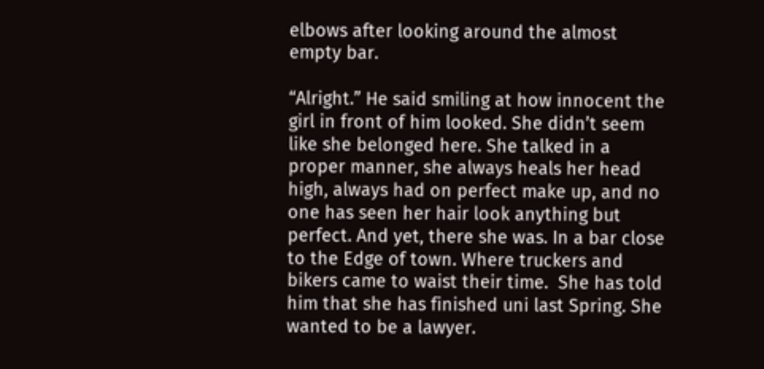elbows after looking around the almost empty bar.

“Alright.” He said smiling at how innocent the girl in front of him looked. She didn’t seem like she belonged here. She talked in a proper manner, she always heals her head high, always had on perfect make up, and no one has seen her hair look anything but perfect. And yet, there she was. In a bar close to the Edge of town. Where truckers and bikers came to waist their time.  She has told him that she has finished uni last Spring. She wanted to be a lawyer.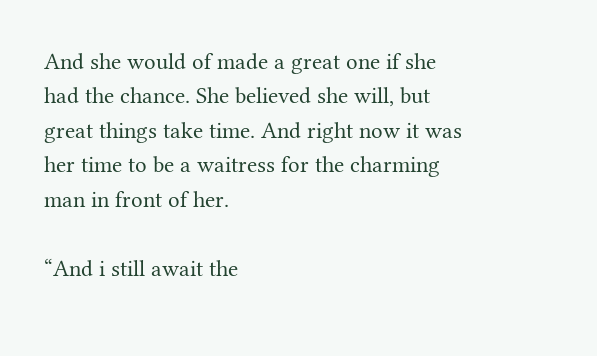And she would of made a great one if she had the chance. She believed she will, but great things take time. And right now it was her time to be a waitress for the charming man in front of her.

“And i still await the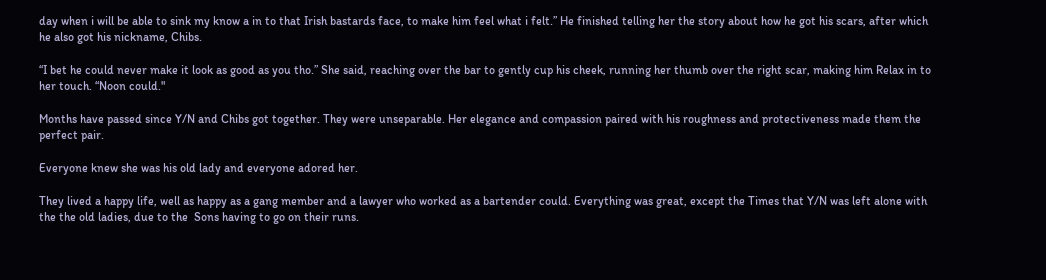day when i will be able to sink my know a in to that Irish bastards face, to make him feel what i felt.” He finished telling her the story about how he got his scars, after which he also got his nickname, Chibs.

“I bet he could never make it look as good as you tho.” She said, reaching over the bar to gently cup his cheek, running her thumb over the right scar, making him Relax in to her touch. “Noon could."

Months have passed since Y/N and Chibs got together. They were unseparable. Her elegance and compassion paired with his roughness and protectiveness made them the perfect pair.

Everyone knew she was his old lady and everyone adored her.

They lived a happy life, well as happy as a gang member and a lawyer who worked as a bartender could. Everything was great, except the Times that Y/N was left alone with the the old ladies, due to the  Sons having to go on their runs.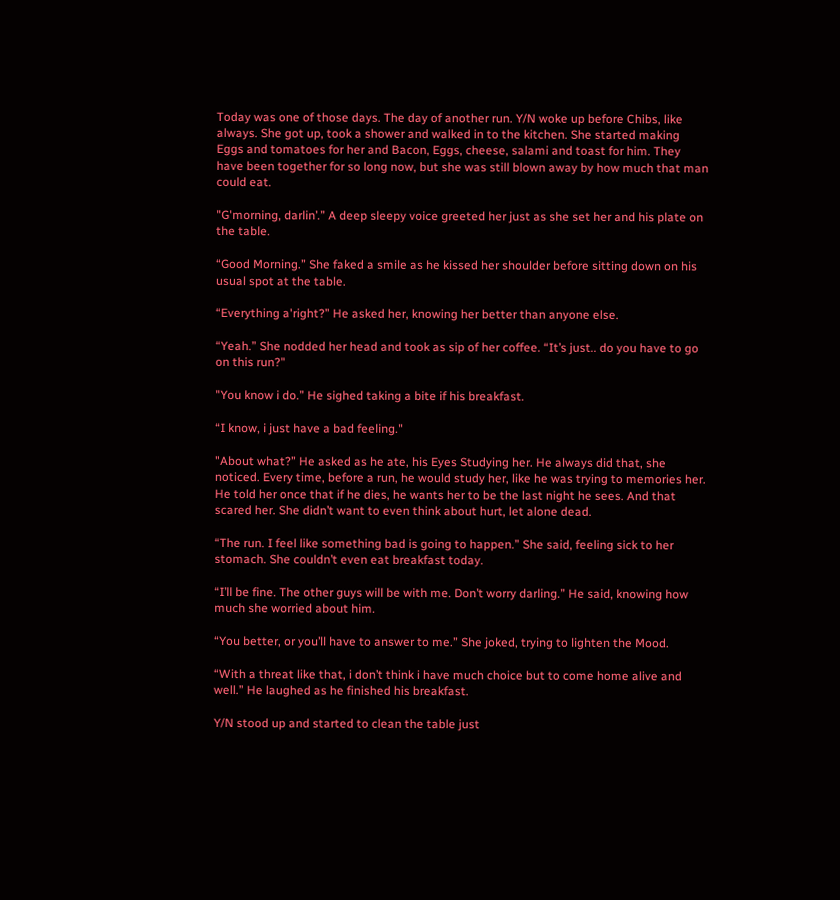Today was one of those days. The day of another run. Y/N woke up before Chibs, like always. She got up, took a shower and walked in to the kitchen. She started making Eggs and tomatoes for her and Bacon, Eggs, cheese, salami and toast for him. They have been together for so long now, but she was still blown away by how much that man could eat.

"G'morning, darlin’.” A deep sleepy voice greeted her just as she set her and his plate on the table.

“Good Morning.” She faked a smile as he kissed her shoulder before sitting down on his usual spot at the table.

“Everything a'right?” He asked her, knowing her better than anyone else.

“Yeah.” She nodded her head and took as sip of her coffee. “It’s just.. do you have to go on this run?"

"You know i do.” He sighed taking a bite if his breakfast.

“I know, i just have a bad feeling."

"About what?” He asked as he ate, his Eyes Studying her. He always did that, she noticed. Every time, before a run, he would study her, like he was trying to memories her. He told her once that if he dies, he wants her to be the last night he sees. And that scared her. She didn’t want to even think about hurt, let alone dead.

“The run. I feel like something bad is going to happen.” She said, feeling sick to her stomach. She couldn’t even eat breakfast today.

“I’ll be fine. The other guys will be with me. Don’t worry darling.” He said, knowing how much she worried about him.

“You better, or you’ll have to answer to me.” She joked, trying to lighten the Mood.

“With a threat like that, i don’t think i have much choice but to come home alive and well.” He laughed as he finished his breakfast.

Y/N stood up and started to clean the table just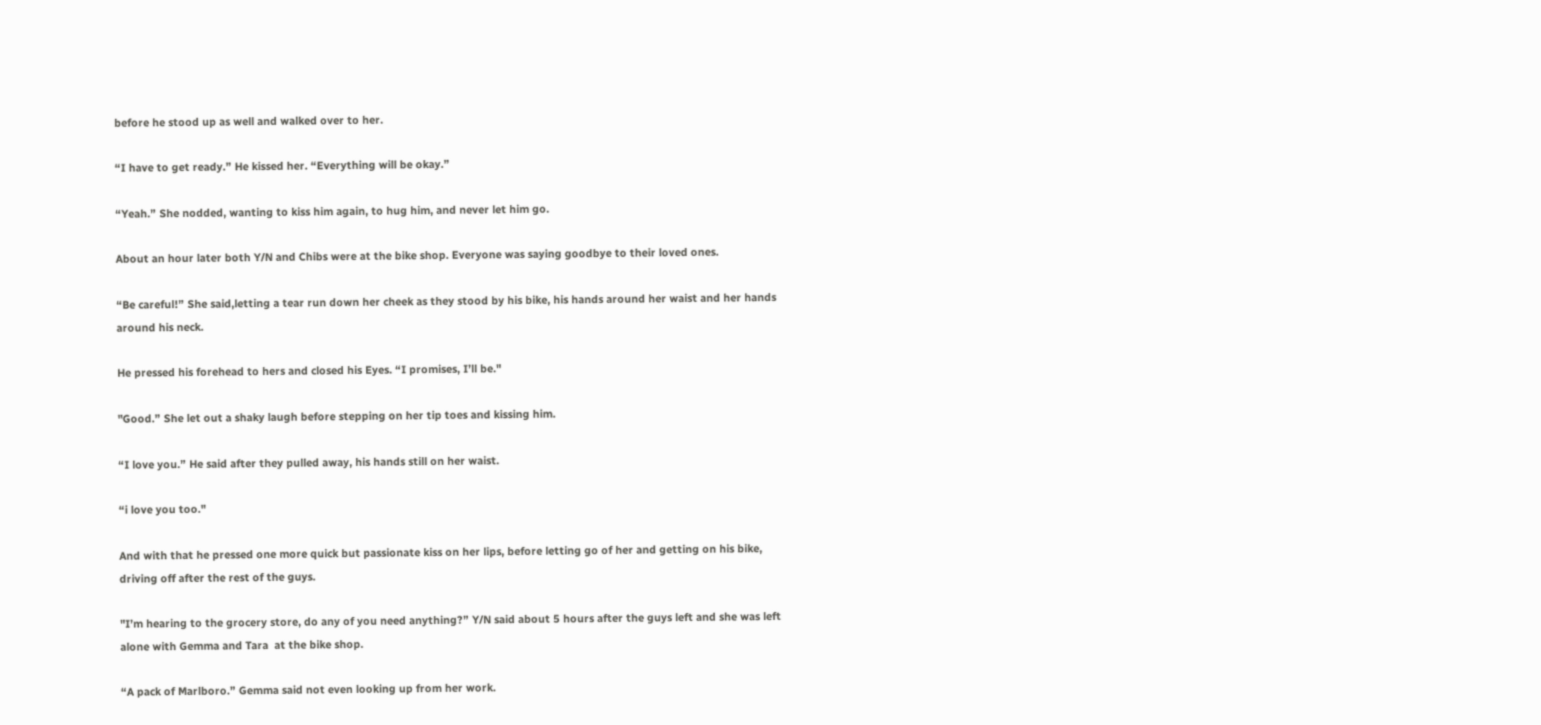before he stood up as well and walked over to her.

“I have to get ready.” He kissed her. “Everything will be okay.”

“Yeah.” She nodded, wanting to kiss him again, to hug him, and never let him go.

About an hour later both Y/N and Chibs were at the bike shop. Everyone was saying goodbye to their loved ones.

“Be careful!” She said,letting a tear run down her cheek as they stood by his bike, his hands around her waist and her hands around his neck.

He pressed his forehead to hers and closed his Eyes. “I promises, I’ll be."

"Good.” She let out a shaky laugh before stepping on her tip toes and kissing him.

“I love you.” He said after they pulled away, his hands still on her waist.

“i love you too."

And with that he pressed one more quick but passionate kiss on her lips, before letting go of her and getting on his bike, driving off after the rest of the guys.

"I’m hearing to the grocery store, do any of you need anything?” Y/N said about 5 hours after the guys left and she was left alone with Gemma and Tara  at the bike shop.

“A pack of Marlboro.” Gemma said not even looking up from her work.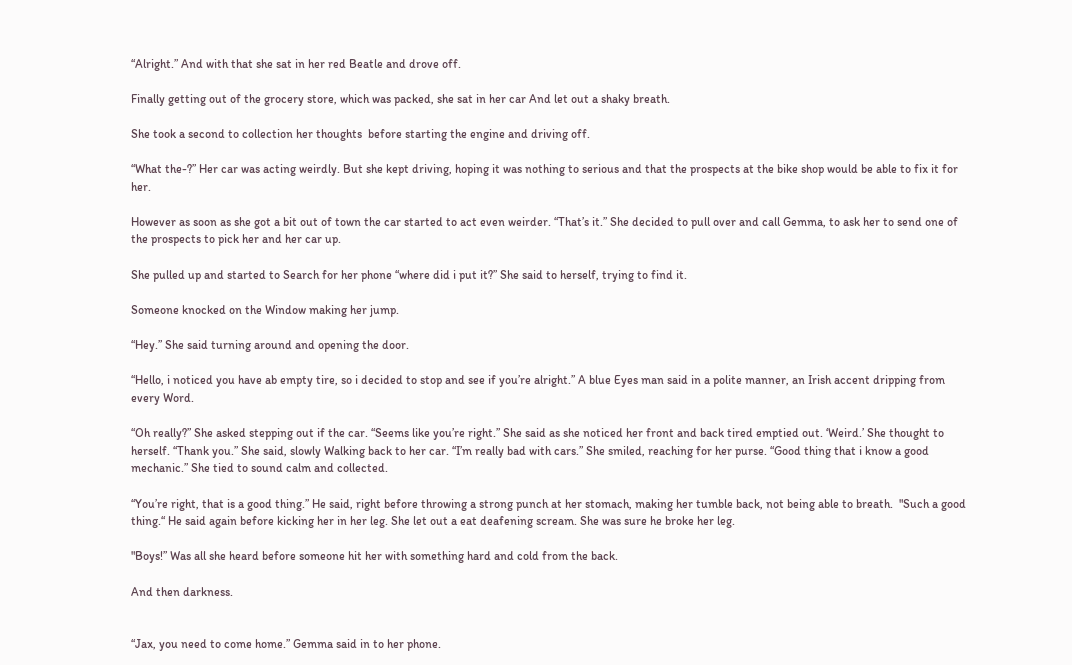“Alright.” And with that she sat in her red Beatle and drove off.

Finally getting out of the grocery store, which was packed, she sat in her car And let out a shaky breath.

She took a second to collection her thoughts  before starting the engine and driving off.

“What the-?” Her car was acting weirdly. But she kept driving, hoping it was nothing to serious and that the prospects at the bike shop would be able to fix it for her.

However as soon as she got a bit out of town the car started to act even weirder. “That’s it.” She decided to pull over and call Gemma, to ask her to send one of the prospects to pick her and her car up.

She pulled up and started to Search for her phone “where did i put it?” She said to herself, trying to find it.

Someone knocked on the Window making her jump.

“Hey.” She said turning around and opening the door.

“Hello, i noticed you have ab empty tire, so i decided to stop and see if you’re alright.” A blue Eyes man said in a polite manner, an Irish accent dripping from every Word.

“Oh really?” She asked stepping out if the car. “Seems like you’re right.” She said as she noticed her front and back tired emptied out. ‘Weird.’ She thought to herself. “Thank you.” She said, slowly Walking back to her car. “I’m really bad with cars.” She smiled, reaching for her purse. “Good thing that i know a good  mechanic.” She tied to sound calm and collected.

“You’re right, that is a good thing.” He said, right before throwing a strong punch at her stomach, making her tumble back, not being able to breath.  "Such a good thing.“ He said again before kicking her in her leg. She let out a eat deafening scream. She was sure he broke her leg.

"Boys!” Was all she heard before someone hit her with something hard and cold from the back.

And then darkness.


“Jax, you need to come home.” Gemma said in to her phone.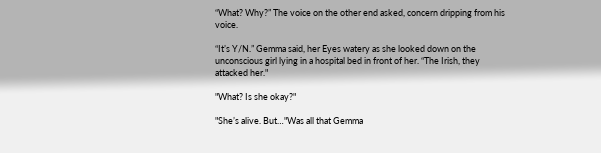“What? Why?” The voice on the other end asked, concern dripping from his voice.

“It’s Y/N.” Gemma said, her Eyes watery as she looked down on the unconscious girl lying in a hospital bed in front of her. “The Irish, they attacked her."

"What? Is she okay?"

"She’s alive. But…"Was all that Gemma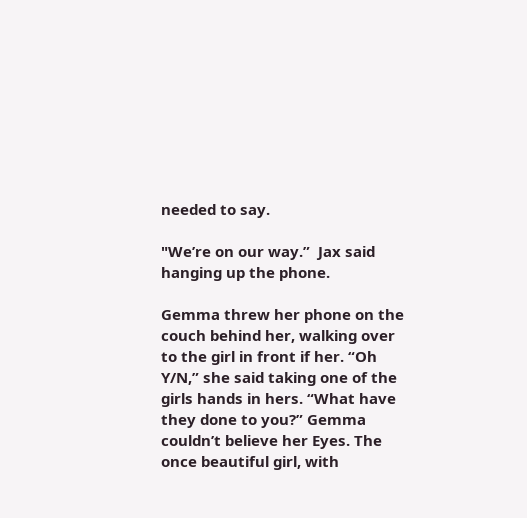needed to say.

"We’re on our way.”  Jax said hanging up the phone.

Gemma threw her phone on the couch behind her, walking over to the girl in front if her. “Oh Y/N,” she said taking one of the girls hands in hers. “What have they done to you?” Gemma couldn’t believe her Eyes. The once beautiful girl, with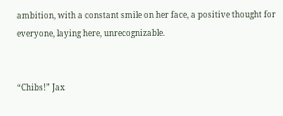ambition, with a constant smile on her face, a positive thought for everyone, laying here, unrecognizable.


“Chibs!” Jax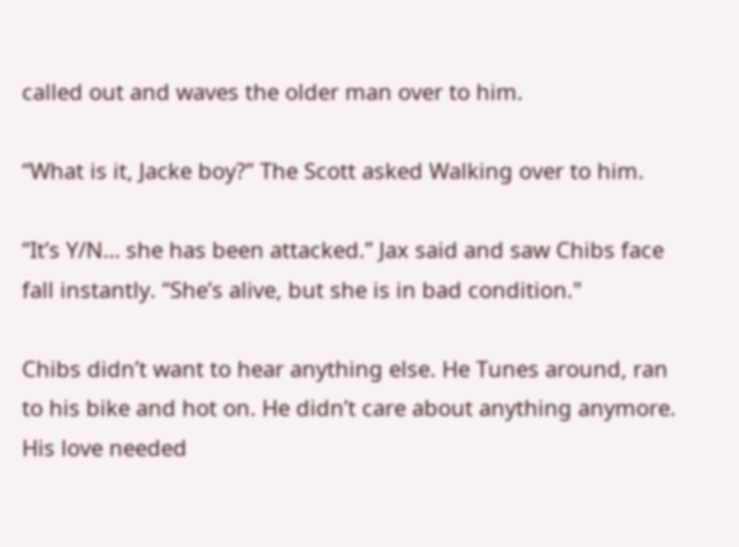called out and waves the older man over to him.

“What is it, Jacke boy?” The Scott asked Walking over to him.

“It’s Y/N… she has been attacked.” Jax said and saw Chibs face fall instantly. “She’s alive, but she is in bad condition."

Chibs didn’t want to hear anything else. He Tunes around, ran to his bike and hot on. He didn’t care about anything anymore. His love needed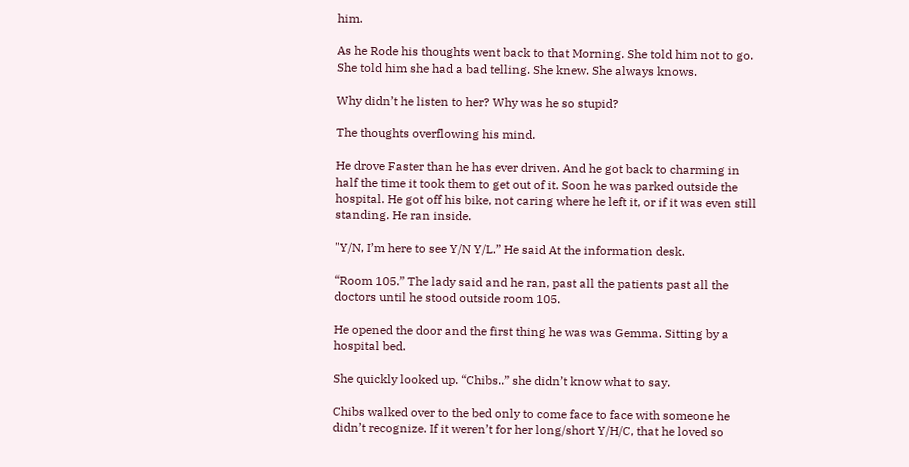him.

As he Rode his thoughts went back to that Morning. She told him not to go. She told him she had a bad telling. She knew. She always knows.

Why didn’t he listen to her? Why was he so stupid?

The thoughts overflowing his mind.

He drove Faster than he has ever driven. And he got back to charming in half the time it took them to get out of it. Soon he was parked outside the hospital. He got off his bike, not caring where he left it, or if it was even still standing. He ran inside.

"Y/N, I’m here to see Y/N Y/L.” He said At the information desk.

“Room 105.” The lady said and he ran, past all the patients past all the doctors until he stood outside room 105.

He opened the door and the first thing he was was Gemma. Sitting by a hospital bed.

She quickly looked up. “Chibs..” she didn’t know what to say.

Chibs walked over to the bed only to come face to face with someone he didn’t recognize. If it weren’t for her long/short Y/H/C, that he loved so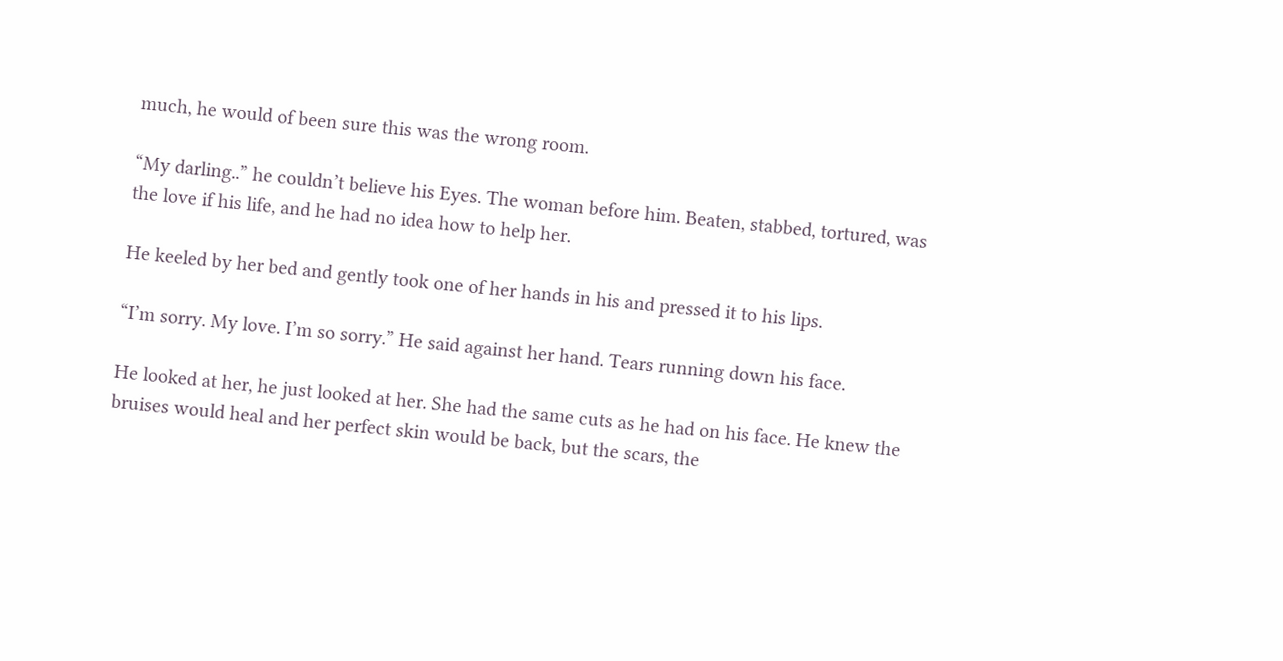much, he would of been sure this was the wrong room.

“My darling..” he couldn’t believe his Eyes. The woman before him. Beaten, stabbed, tortured, was the love if his life, and he had no idea how to help her.

He keeled by her bed and gently took one of her hands in his and pressed it to his lips.

“I’m sorry. My love. I’m so sorry.” He said against her hand. Tears running down his face.

He looked at her, he just looked at her. She had the same cuts as he had on his face. He knew the bruises would heal and her perfect skin would be back, but the scars, the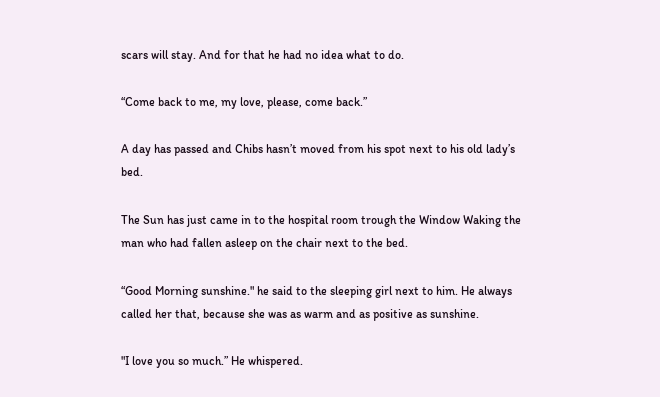scars will stay. And for that he had no idea what to do.

“Come back to me, my love, please, come back.”

A day has passed and Chibs hasn’t moved from his spot next to his old lady’s bed.

The Sun has just came in to the hospital room trough the Window Waking the man who had fallen asleep on the chair next to the bed.

“Good Morning sunshine." he said to the sleeping girl next to him. He always called her that, because she was as warm and as positive as sunshine.

"I love you so much.” He whispered.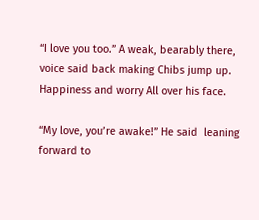“I love you too.” A weak, bearably there, voice said back making Chibs jump up. Happiness and worry All over his face.

“My love, you’re awake!” He said  leaning forward to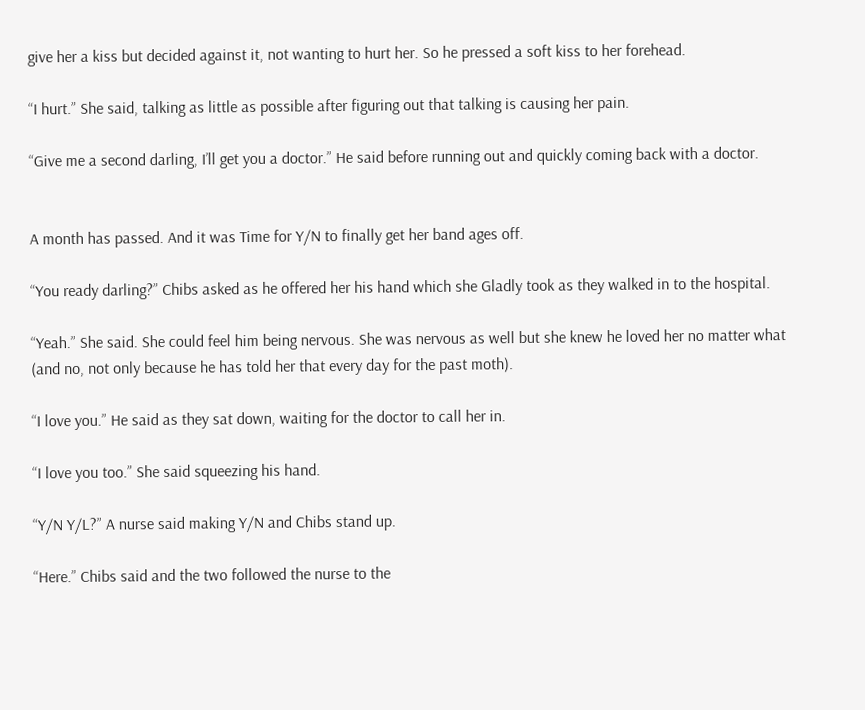give her a kiss but decided against it, not wanting to hurt her. So he pressed a soft kiss to her forehead.

“I hurt.” She said, talking as little as possible after figuring out that talking is causing her pain.

“Give me a second darling, I’ll get you a doctor.” He said before running out and quickly coming back with a doctor.


A month has passed. And it was Time for Y/N to finally get her band ages off.

“You ready darling?” Chibs asked as he offered her his hand which she Gladly took as they walked in to the hospital.

“Yeah.” She said. She could feel him being nervous. She was nervous as well but she knew he loved her no matter what (and no, not only because he has told her that every day for the past moth).

“I love you.” He said as they sat down, waiting for the doctor to call her in.

“I love you too.” She said squeezing his hand.

“Y/N Y/L?” A nurse said making Y/N and Chibs stand up.

“Here.” Chibs said and the two followed the nurse to the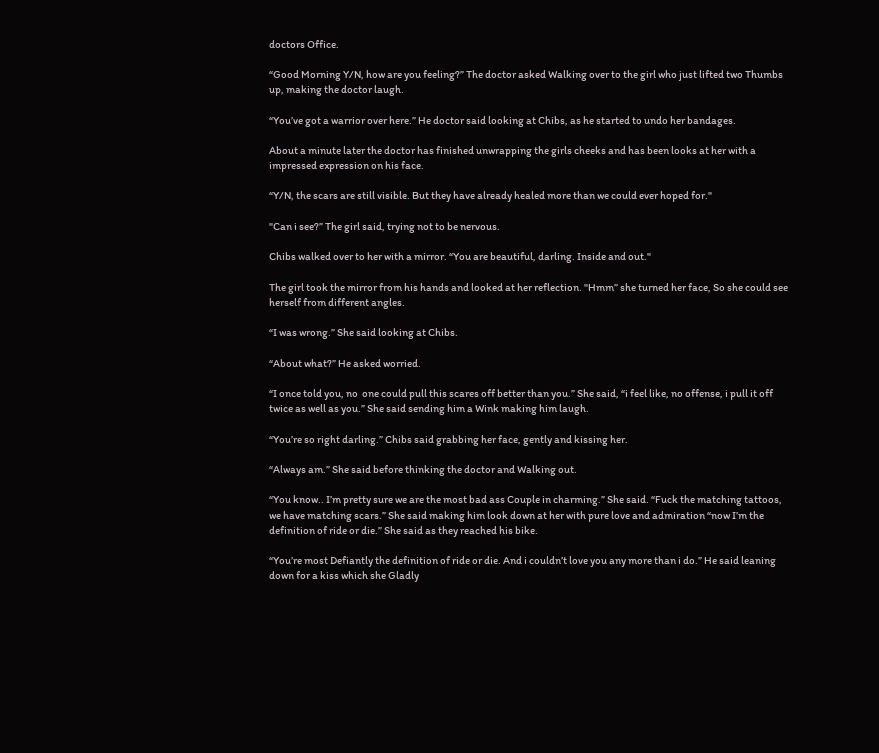doctors Office.

“Good Morning Y/N, how are you feeling?” The doctor asked Walking over to the girl who just lifted two Thumbs up, making the doctor laugh.

“You’ve got a warrior over here.” He doctor said looking at Chibs, as he started to undo her bandages.

About a minute later the doctor has finished unwrapping the girls cheeks and has been looks at her with a impressed expression on his face.

“Y/N, the scars are still visible. But they have already healed more than we could ever hoped for."

"Can i see?” The girl said, trying not to be nervous.

Chibs walked over to her with a mirror. “You are beautiful, darling. Inside and out."

The girl took the mirror from his hands and looked at her reflection. "Hmm” she turned her face, So she could see herself from different angles.

“I was wrong.” She said looking at Chibs.

“About what?” He asked worried.

“I once told you, no  one could pull this scares off better than you.” She said, “i feel like, no offense, i pull it off twice as well as you.” She said sending him a Wink making him laugh.

“You’re so right darling.” Chibs said grabbing her face, gently and kissing her.

“Always am.” She said before thinking the doctor and Walking out.

“You know.. I’m pretty sure we are the most bad ass Couple in charming.” She said. “Fuck the matching tattoos, we have matching scars.” She said making him look down at her with pure love and admiration “now I’m the definition of ride or die.” She said as they reached his bike.

“You’re most Defiantly the definition of ride or die. And i couldn’t love you any more than i do.” He said leaning down for a kiss which she Gladly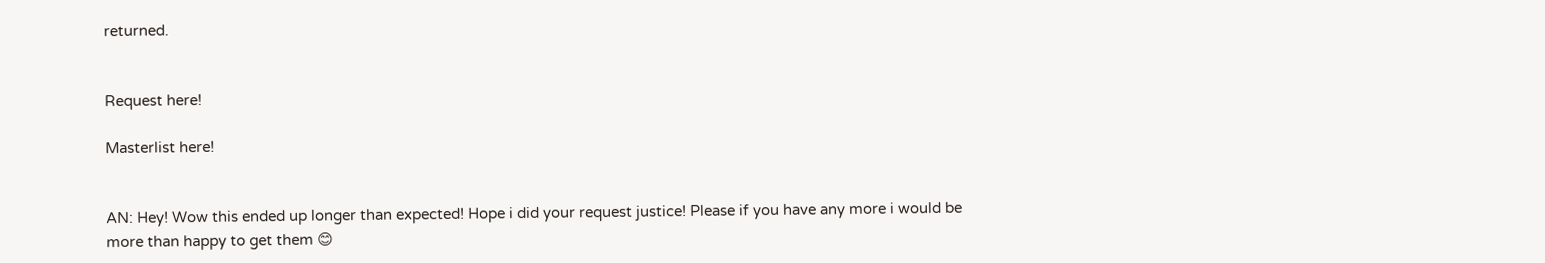returned.


Request here!

Masterlist here!


AN: Hey! Wow this ended up longer than expected! Hope i did your request justice! Please if you have any more i would be more than happy to get them 😊